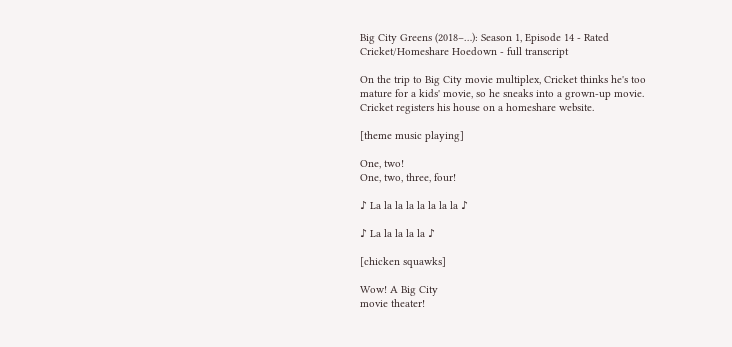Big City Greens (2018–…): Season 1, Episode 14 - Rated Cricket/Homeshare Hoedown - full transcript

On the trip to Big City movie multiplex, Cricket thinks he's too mature for a kids' movie, so he sneaks into a grown-up movie. Cricket registers his house on a homeshare website.

[theme music playing]

One, two!
One, two, three, four!

♪ La la la la la la la la ♪

♪ La la la la la ♪

[chicken squawks]

Wow! A Big City
movie theater!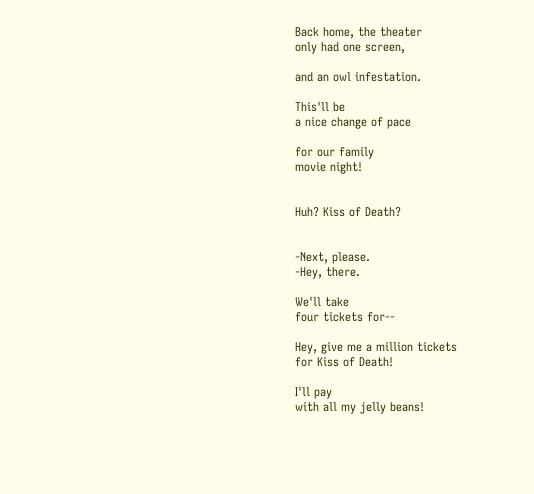Back home, the theater
only had one screen,

and an owl infestation.

This'll be
a nice change of pace

for our family
movie night!


Huh? Kiss of Death?


-Next, please.
-Hey, there.

We'll take
four tickets for--

Hey, give me a million tickets
for Kiss of Death!

I'll pay
with all my jelly beans!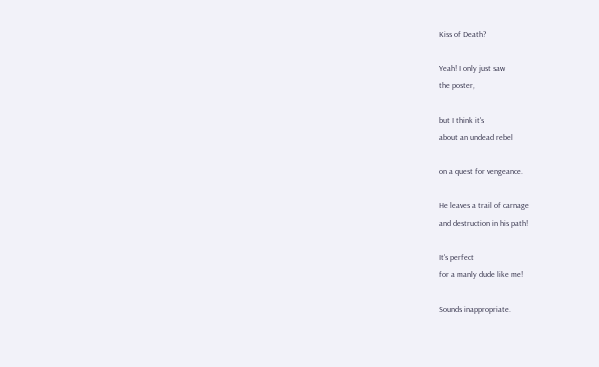Kiss of Death?

Yeah! I only just saw
the poster,

but I think it's
about an undead rebel

on a quest for vengeance.

He leaves a trail of carnage
and destruction in his path!

It's perfect
for a manly dude like me!

Sounds inappropriate.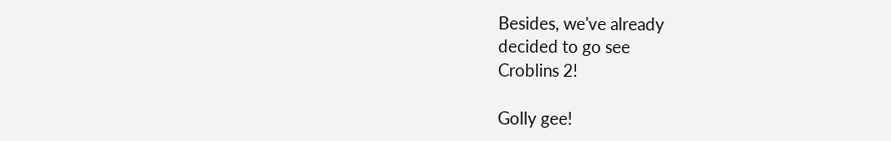Besides, we've already
decided to go see
Croblins 2!

Golly gee!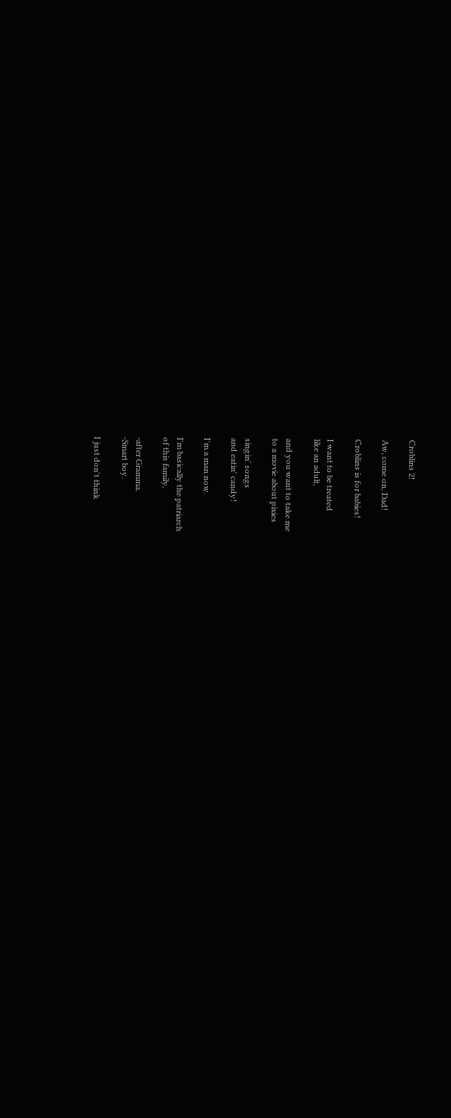Croblins 2!

Aw, come on, Dad!

Croblins is for babies!

I want to be treated
like an adult,

and you want to take me
to a movie about pixies

singin' songs
and eatin' candy!

I'm a man now.

I'm basically the patriarch
of this family,

-after Gramma.
-Smart boy.

I just don't think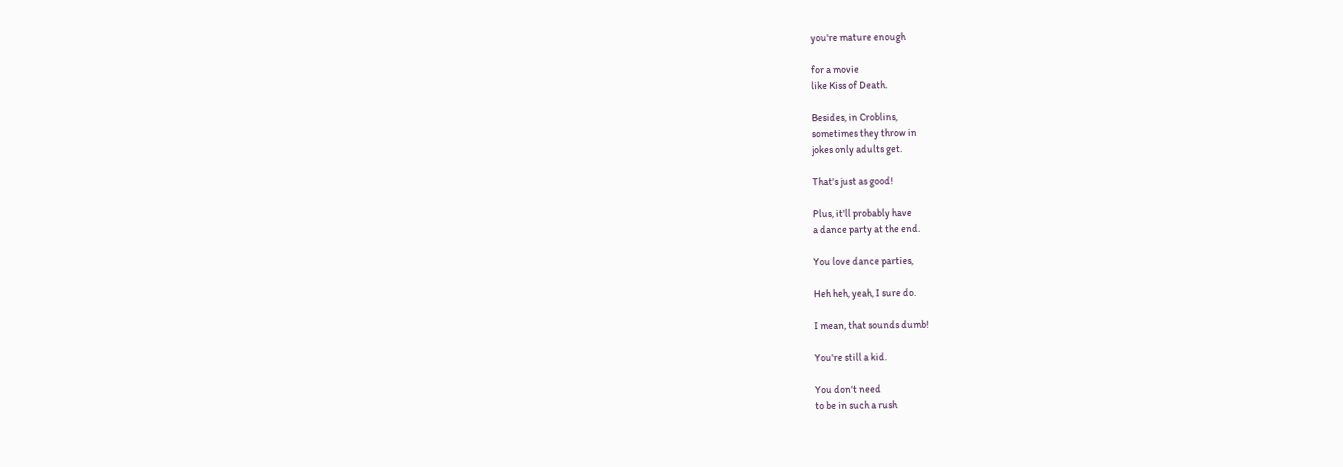you're mature enough

for a movie
like Kiss of Death.

Besides, in Croblins,
sometimes they throw in
jokes only adults get.

That's just as good!

Plus, it'll probably have
a dance party at the end.

You love dance parties,

Heh heh, yeah, I sure do.

I mean, that sounds dumb!

You're still a kid.

You don't need
to be in such a rush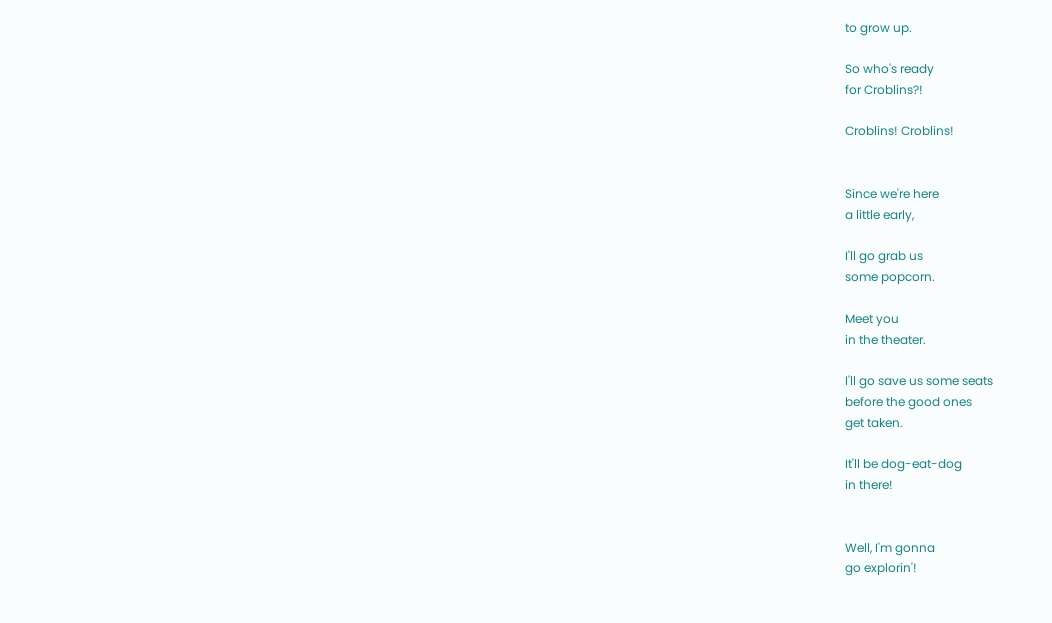to grow up.

So who's ready
for Croblins?!

Croblins! Croblins!


Since we're here
a little early,

I'll go grab us
some popcorn.

Meet you
in the theater.

I'll go save us some seats
before the good ones
get taken.

It'll be dog-eat-dog
in there!


Well, I'm gonna
go explorin'!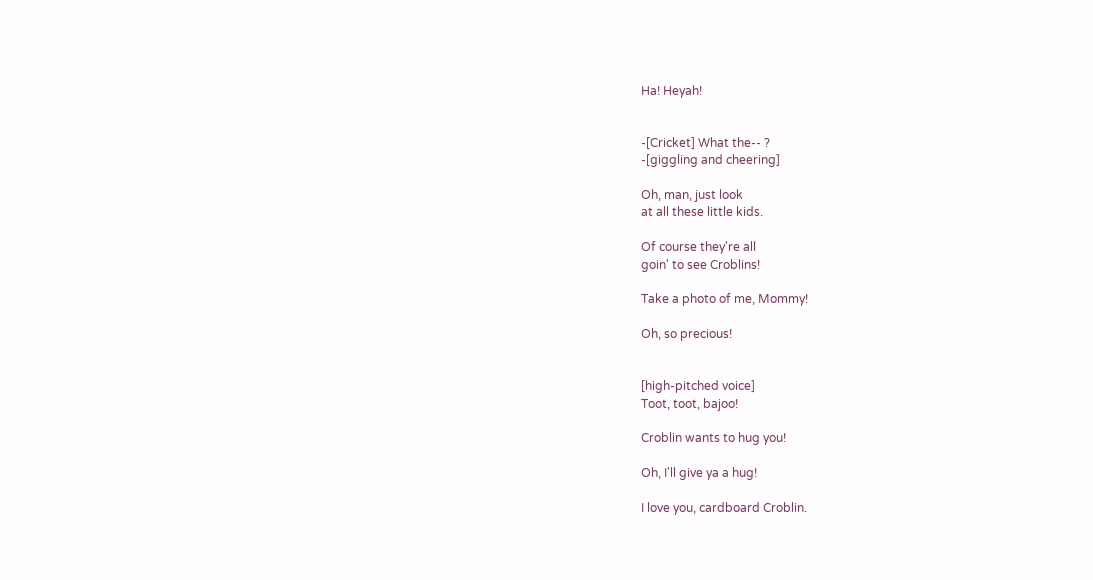Ha! Heyah!


-[Cricket] What the-- ?
-[giggling and cheering]

Oh, man, just look
at all these little kids.

Of course they're all
goin' to see Croblins!

Take a photo of me, Mommy!

Oh, so precious!


[high-pitched voice]
Toot, toot, bajoo!

Croblin wants to hug you!

Oh, I'll give ya a hug!

I love you, cardboard Croblin.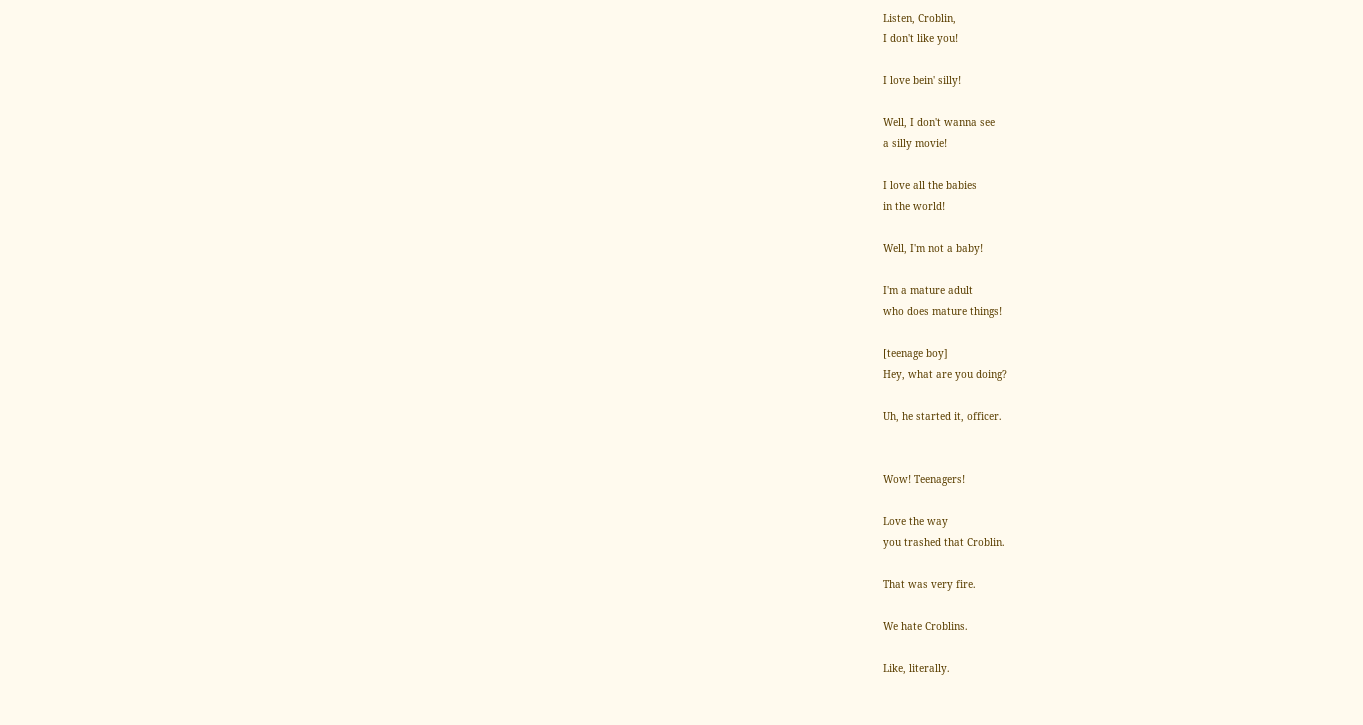Listen, Croblin,
I don't like you!

I love bein' silly!

Well, I don't wanna see
a silly movie!

I love all the babies
in the world!

Well, I'm not a baby!

I'm a mature adult
who does mature things!

[teenage boy]
Hey, what are you doing?

Uh, he started it, officer.


Wow! Teenagers!

Love the way
you trashed that Croblin.

That was very fire.

We hate Croblins.

Like, literally.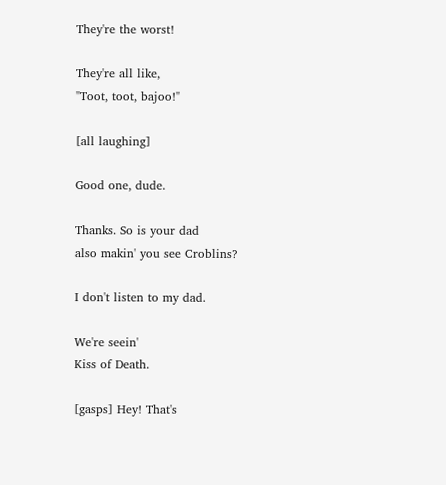They're the worst!

They're all like,
"Toot, toot, bajoo!"

[all laughing]

Good one, dude.

Thanks. So is your dad
also makin' you see Croblins?

I don't listen to my dad.

We're seein'
Kiss of Death.

[gasps] Hey! That's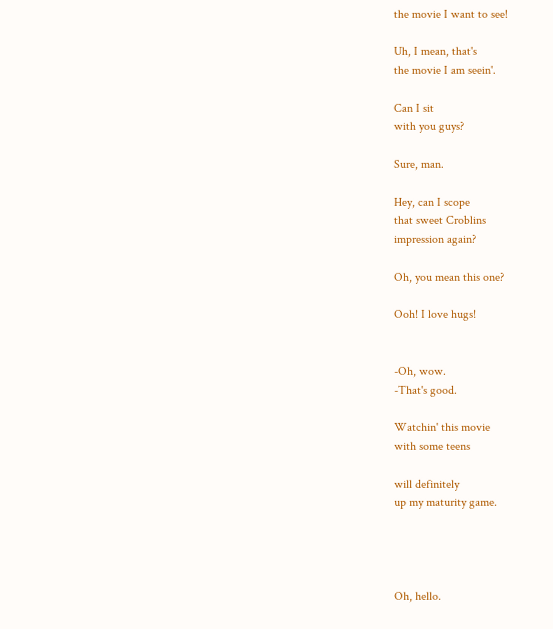the movie I want to see!

Uh, I mean, that's
the movie I am seein'.

Can I sit
with you guys?

Sure, man.

Hey, can I scope
that sweet Croblins
impression again?

Oh, you mean this one?

Ooh! I love hugs!


-Oh, wow.
-That's good.

Watchin' this movie
with some teens

will definitely
up my maturity game.




Oh, hello.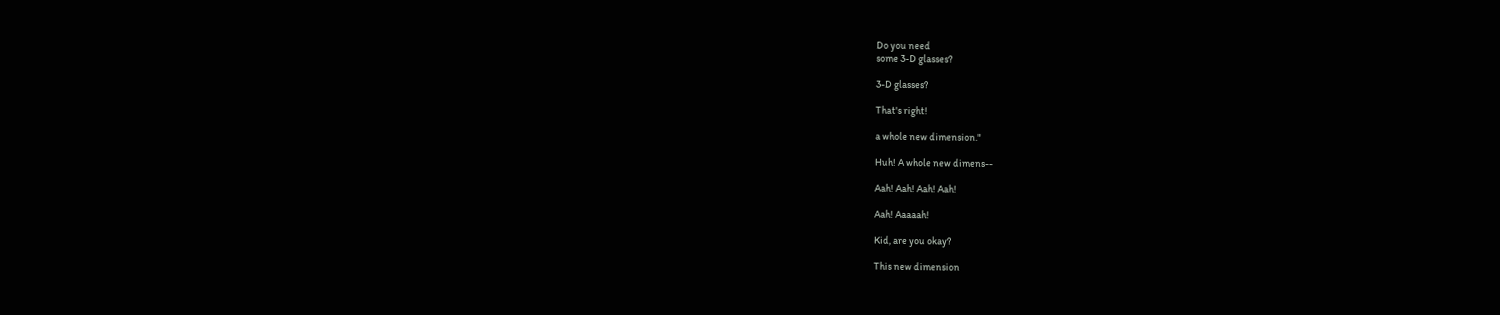Do you need
some 3-D glasses?

3-D glasses?

That's right!

a whole new dimension."

Huh! A whole new dimens--

Aah! Aah! Aah! Aah!

Aah! Aaaaah!

Kid, are you okay?

This new dimension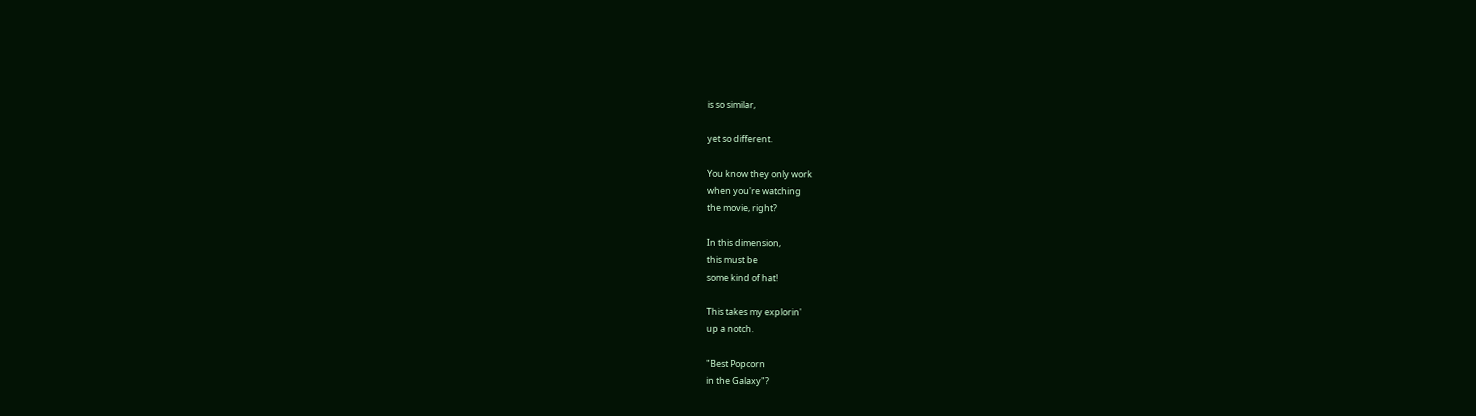is so similar,

yet so different.

You know they only work
when you're watching
the movie, right?

In this dimension,
this must be
some kind of hat!

This takes my explorin'
up a notch.

"Best Popcorn
in the Galaxy"?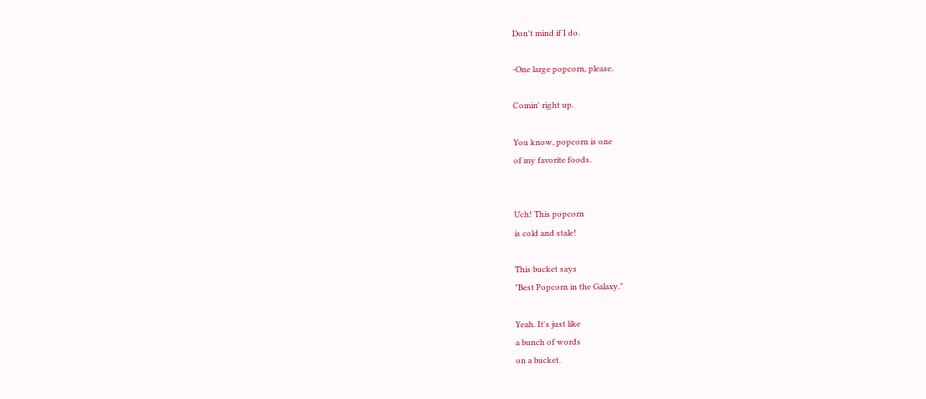Don't mind if I do.

-One large popcorn, please.

Comin' right up.

You know, popcorn is one
of my favorite foods.


Uch! This popcorn
is cold and stale!

This bucket says
"Best Popcorn in the Galaxy."

Yeah. It's just like
a bunch of words
on a bucket.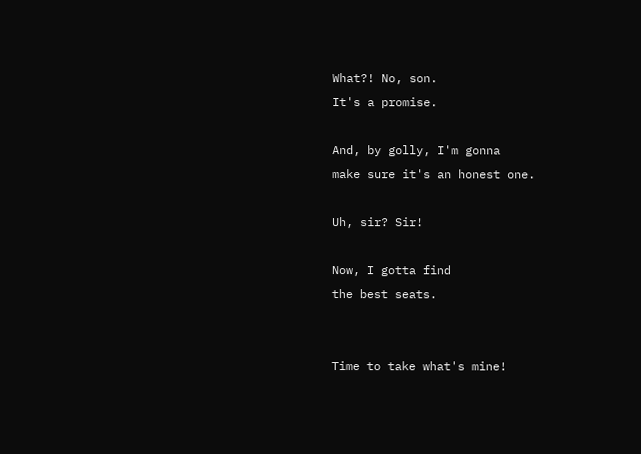What?! No, son.
It's a promise.

And, by golly, I'm gonna
make sure it's an honest one.

Uh, sir? Sir!

Now, I gotta find
the best seats.


Time to take what's mine!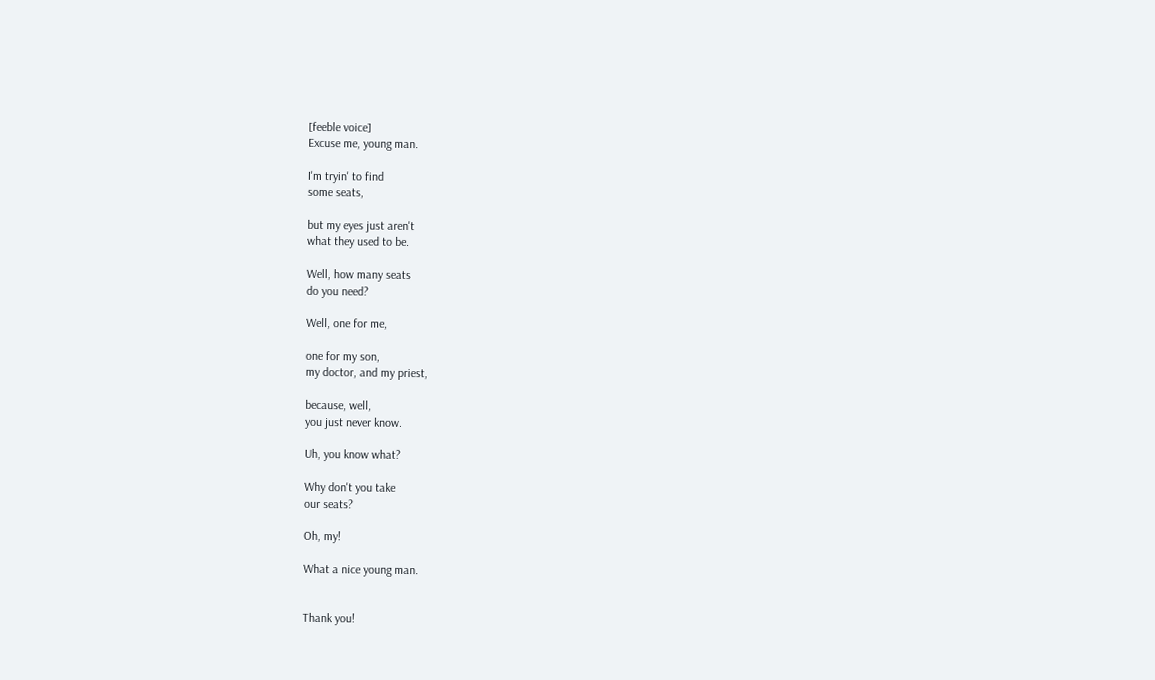[feeble voice]
Excuse me, young man.

I'm tryin' to find
some seats,

but my eyes just aren't
what they used to be.

Well, how many seats
do you need?

Well, one for me,

one for my son,
my doctor, and my priest,

because, well,
you just never know.

Uh, you know what?

Why don't you take
our seats?

Oh, my!

What a nice young man.


Thank you!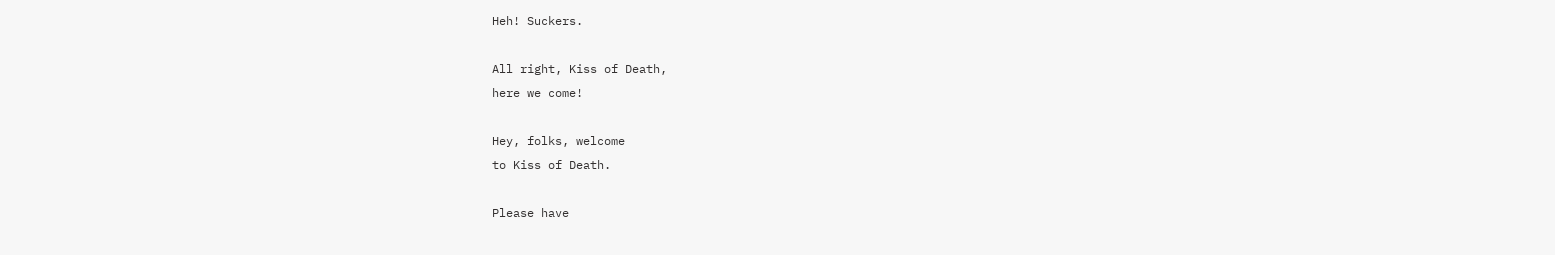Heh! Suckers.

All right, Kiss of Death,
here we come!

Hey, folks, welcome
to Kiss of Death.

Please have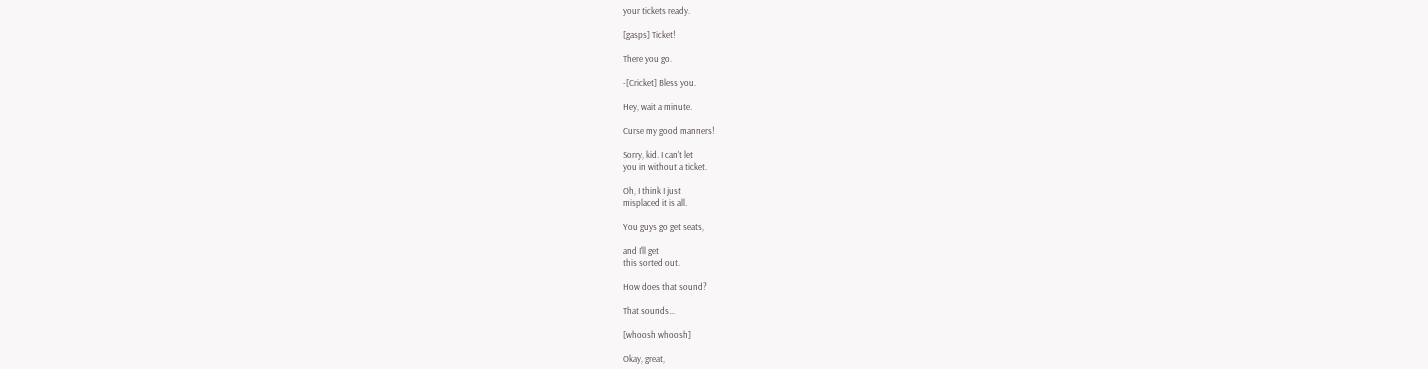your tickets ready.

[gasps] Ticket!

There you go.

-[Cricket] Bless you.

Hey, wait a minute.

Curse my good manners!

Sorry, kid. I can't let
you in without a ticket.

Oh, I think I just
misplaced it is all.

You guys go get seats,

and I'll get
this sorted out.

How does that sound?

That sounds...

[whoosh whoosh]

Okay, great,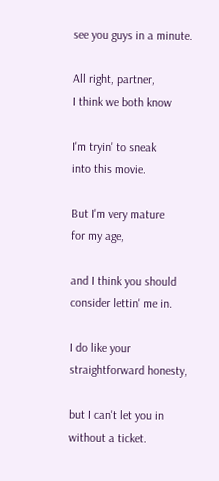see you guys in a minute.

All right, partner,
I think we both know

I'm tryin' to sneak
into this movie.

But I'm very mature
for my age,

and I think you should
consider lettin' me in.

I do like your
straightforward honesty,

but I can't let you in
without a ticket.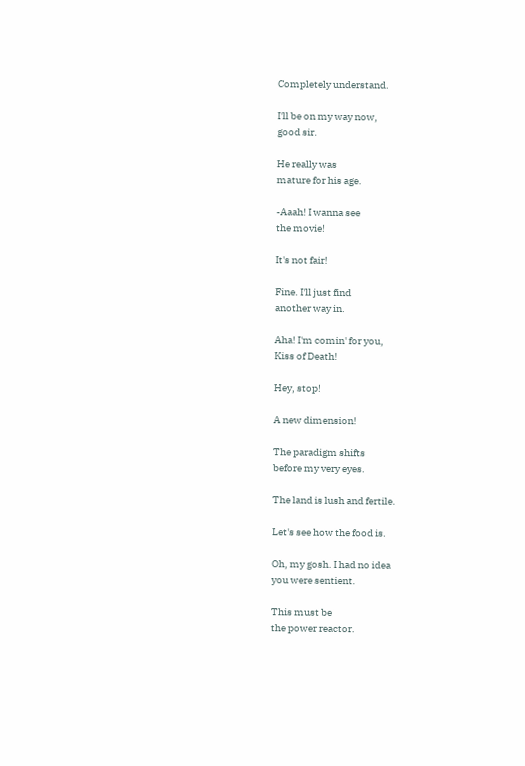Completely understand.

I'll be on my way now,
good sir.

He really was
mature for his age.

-Aaah! I wanna see
the movie!

It's not fair!

Fine. I'll just find
another way in.

Aha! I'm comin' for you,
Kiss of Death!

Hey, stop!

A new dimension!

The paradigm shifts
before my very eyes.

The land is lush and fertile.

Let's see how the food is.

Oh, my gosh. I had no idea
you were sentient.

This must be
the power reactor.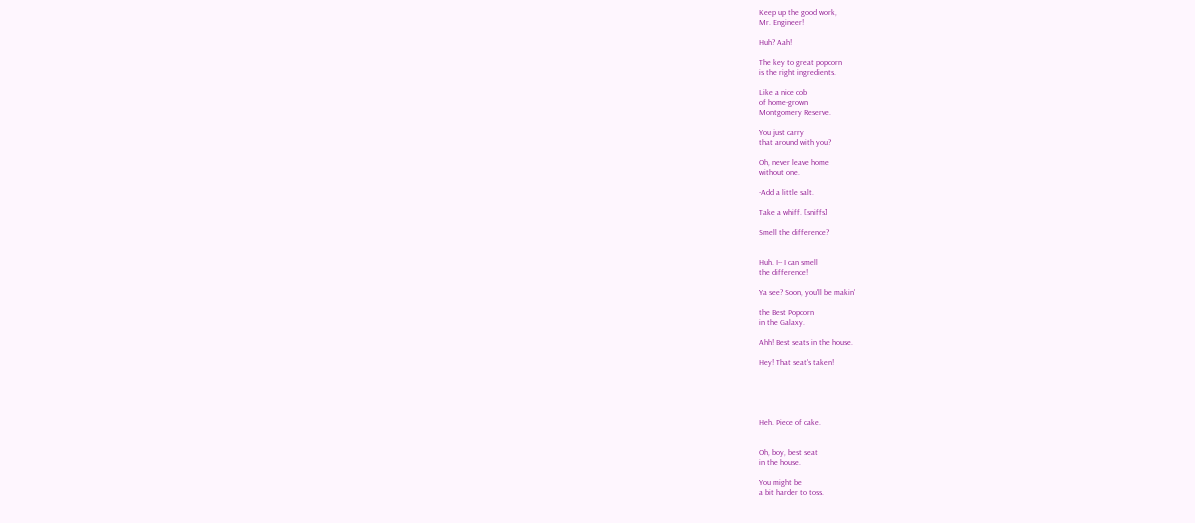Keep up the good work,
Mr. Engineer!

Huh? Aah!

The key to great popcorn
is the right ingredients.

Like a nice cob
of home-grown
Montgomery Reserve.

You just carry
that around with you?

Oh, never leave home
without one.

-Add a little salt.

Take a whiff. [sniffs]

Smell the difference?


Huh. I-- I can smell
the difference!

Ya see? Soon, you'll be makin'

the Best Popcorn
in the Galaxy.

Ahh! Best seats in the house.

Hey! That seat's taken!





Heh. Piece of cake.


Oh, boy, best seat
in the house.

You might be
a bit harder to toss.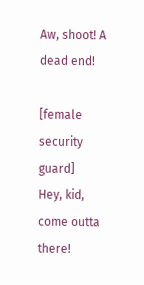Aw, shoot! A dead end!

[female security guard]
Hey, kid,
come outta there!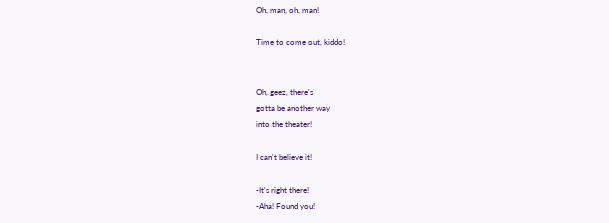Oh, man, oh, man!

Time to come out, kiddo!


Oh, geez, there's
gotta be another way
into the theater!

I can't believe it!

-It's right there!
-Aha! Found you!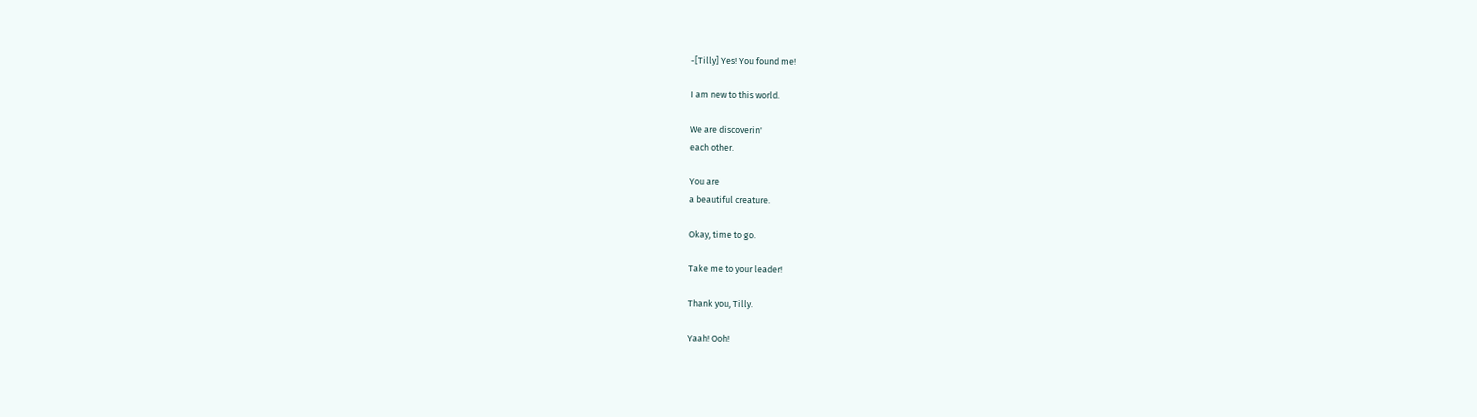-[Tilly] Yes! You found me!

I am new to this world.

We are discoverin'
each other.

You are
a beautiful creature.

Okay, time to go.

Take me to your leader!

Thank you, Tilly.

Yaah! Ooh!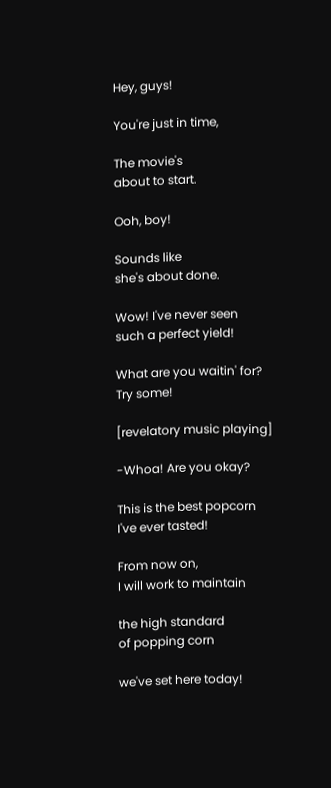Hey, guys!

You're just in time,

The movie's
about to start.

Ooh, boy!

Sounds like
she's about done.

Wow! I've never seen
such a perfect yield!

What are you waitin' for?
Try some!

[revelatory music playing]

-Whoa! Are you okay?

This is the best popcorn
I've ever tasted!

From now on,
I will work to maintain

the high standard
of popping corn

we've set here today!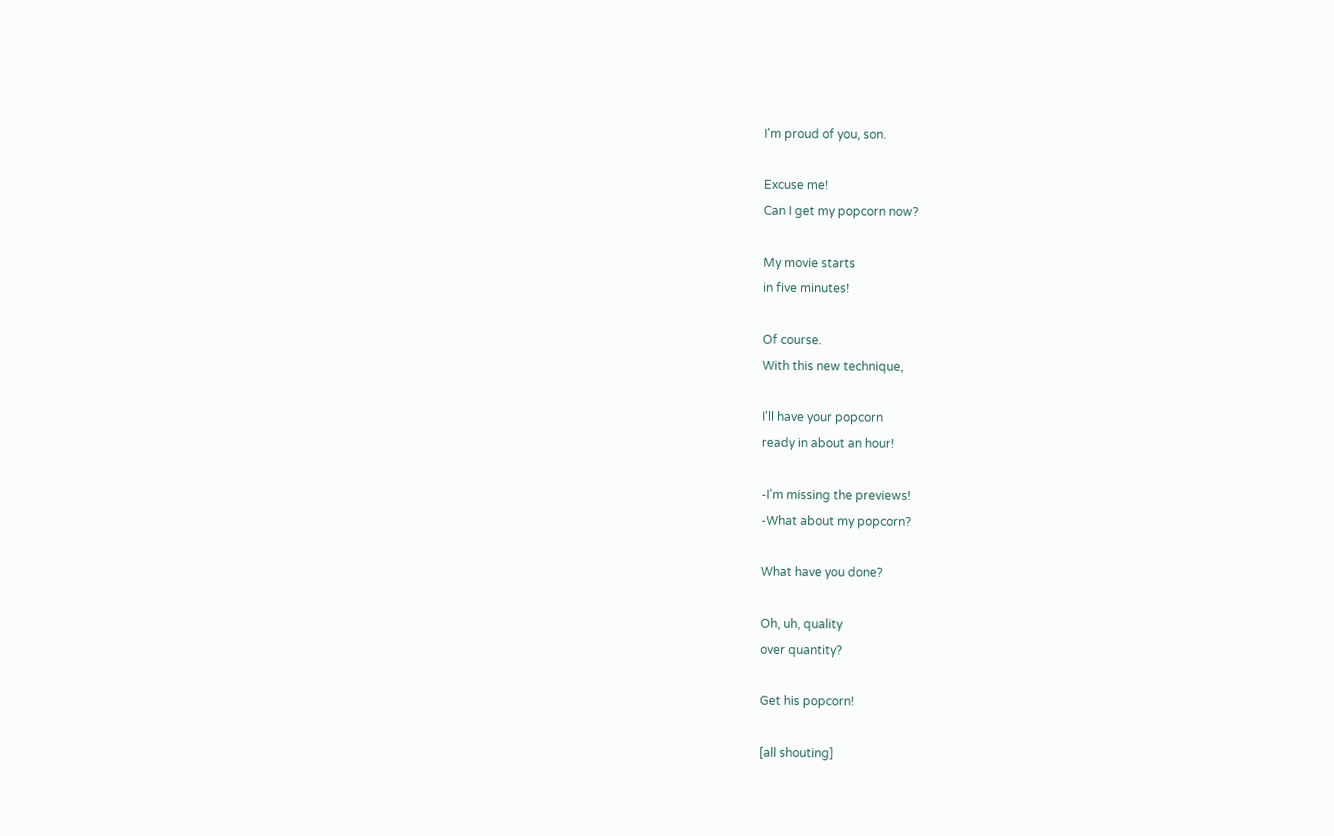I'm proud of you, son.

Excuse me!
Can I get my popcorn now?

My movie starts
in five minutes!

Of course.
With this new technique,

I'll have your popcorn
ready in about an hour!

-I'm missing the previews!
-What about my popcorn?

What have you done?

Oh, uh, quality
over quantity?

Get his popcorn!

[all shouting]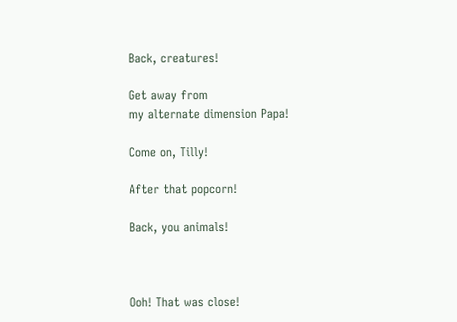Back, creatures!

Get away from
my alternate dimension Papa!

Come on, Tilly!

After that popcorn!

Back, you animals!



Ooh! That was close!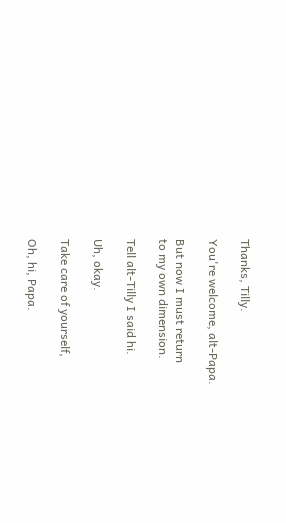Thanks, Tilly.

You're welcome, alt-Papa.

But now I must return
to my own dimension.

Tell alt-Tilly I said hi.

Uh, okay.

Take care of yourself,

Oh, hi, Papa.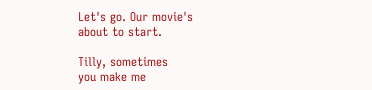Let's go. Our movie's
about to start.

Tilly, sometimes
you make me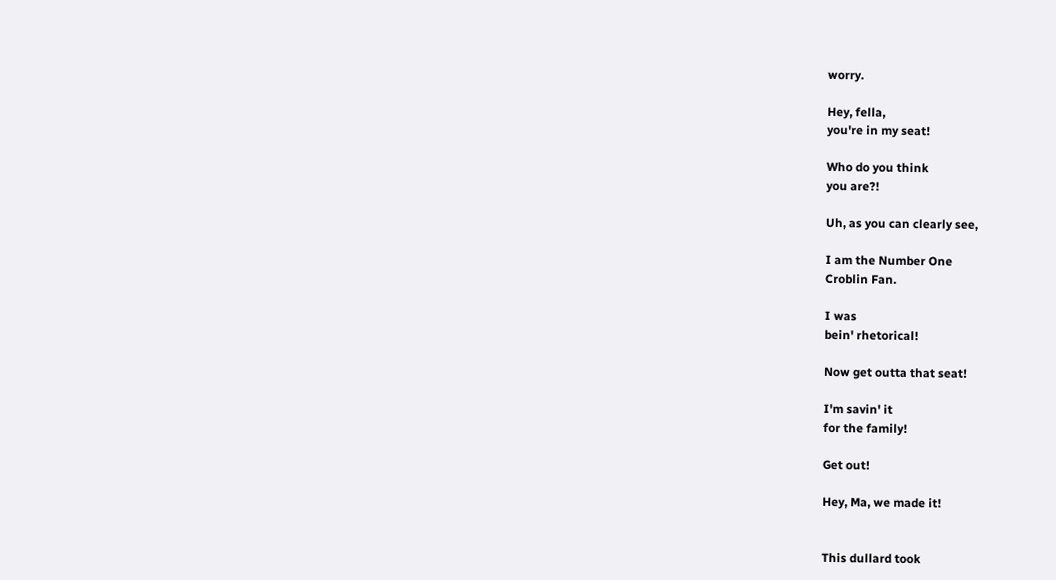worry.

Hey, fella,
you're in my seat!

Who do you think
you are?!

Uh, as you can clearly see,

I am the Number One
Croblin Fan.

I was
bein' rhetorical!

Now get outta that seat!

I'm savin' it
for the family!

Get out!

Hey, Ma, we made it!


This dullard took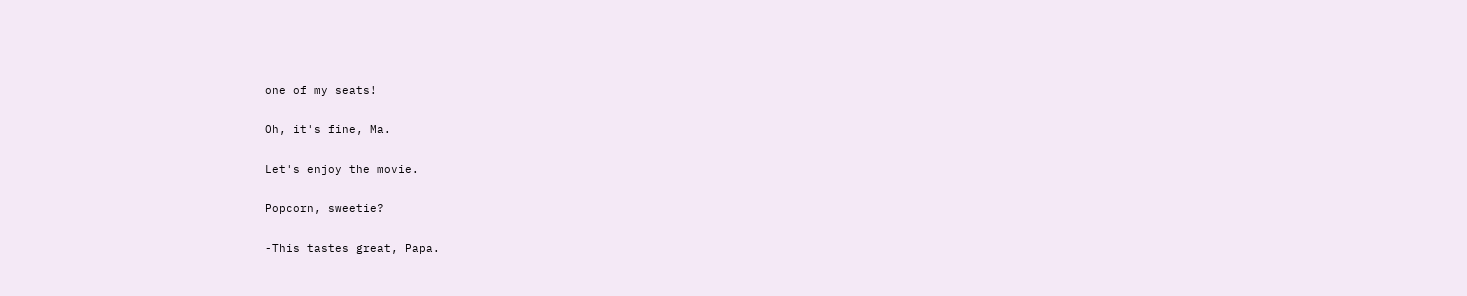one of my seats!

Oh, it's fine, Ma.

Let's enjoy the movie.

Popcorn, sweetie?

-This tastes great, Papa.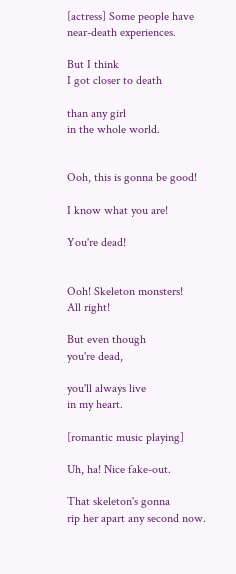[actress] Some people have
near-death experiences.

But I think
I got closer to death

than any girl
in the whole world.


Ooh, this is gonna be good!

I know what you are!

You're dead!


Ooh! Skeleton monsters!
All right!

But even though
you're dead,

you'll always live
in my heart.

[romantic music playing]

Uh, ha! Nice fake-out.

That skeleton's gonna
rip her apart any second now.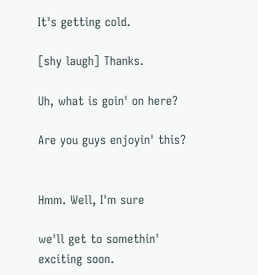It's getting cold.

[shy laugh] Thanks.

Uh, what is goin' on here?

Are you guys enjoyin' this?


Hmm. Well, I'm sure

we'll get to somethin'
exciting soon.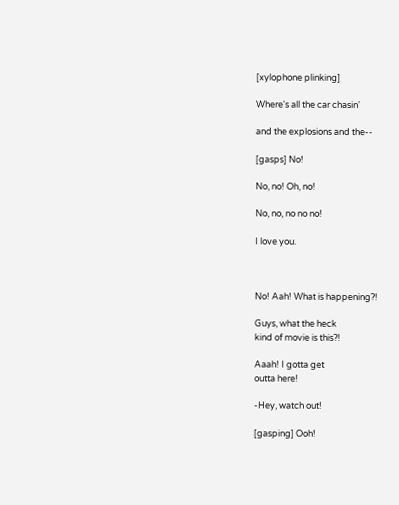[xylophone plinking]

Where's all the car chasin'

and the explosions and the--

[gasps] No!

No, no! Oh, no!

No, no, no no no!

I love you.



No! Aah! What is happening?!

Guys, what the heck
kind of movie is this?!

Aaah! I gotta get
outta here!

-Hey, watch out!

[gasping] Ooh!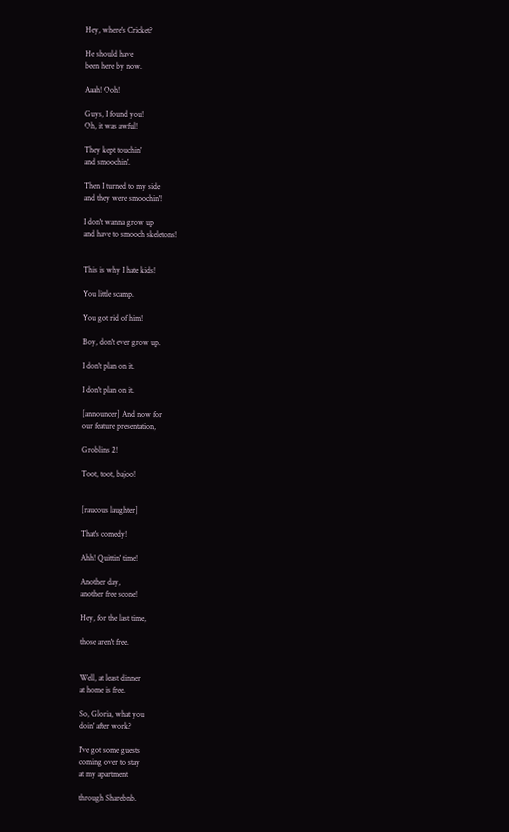Hey, where's Cricket?

He should have
been here by now.

Aaah! Ooh!

Guys, I found you!
Oh, it was awful!

They kept touchin'
and smoochin'.

Then I turned to my side
and they were smoochin'!

I don't wanna grow up
and have to smooch skeletons!


This is why I hate kids!

You little scamp.

You got rid of him!

Boy, don't ever grow up.

I don't plan on it.

I don't plan on it.

[announcer] And now for
our feature presentation,

Groblins 2!

Toot, toot, bajoo!


[raucous laughter]

That's comedy!

Ahh! Quittin' time!

Another day,
another free scone!

Hey, for the last time,

those aren't free.


Well, at least dinner
at home is free.

So, Gloria, what you
doin' after work?

I've got some guests
coming over to stay
at my apartment

through Sharebnb.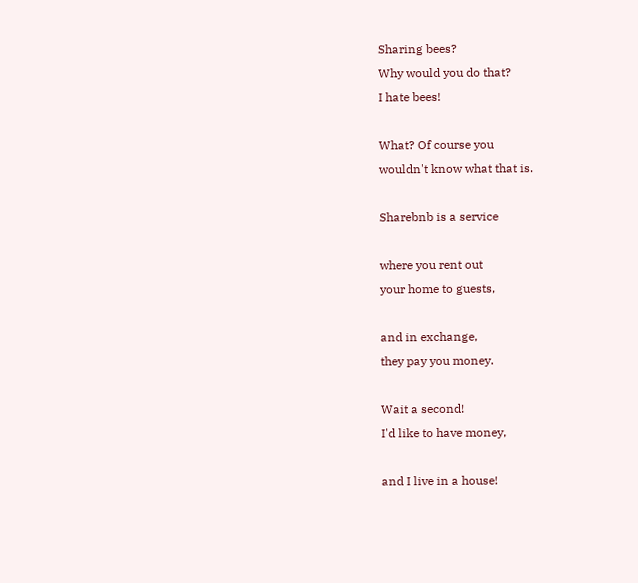Sharing bees?
Why would you do that?
I hate bees!

What? Of course you
wouldn't know what that is.

Sharebnb is a service

where you rent out
your home to guests,

and in exchange,
they pay you money.

Wait a second!
I'd like to have money,

and I live in a house!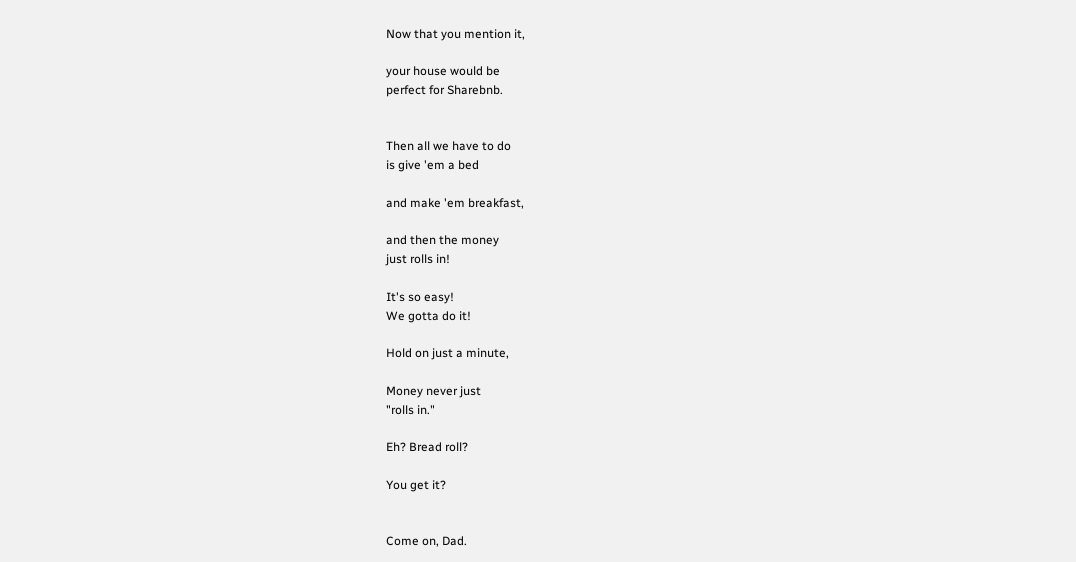Now that you mention it,

your house would be
perfect for Sharebnb.


Then all we have to do
is give 'em a bed

and make 'em breakfast,

and then the money
just rolls in!

It's so easy!
We gotta do it!

Hold on just a minute,

Money never just
"rolls in."

Eh? Bread roll?

You get it?


Come on, Dad.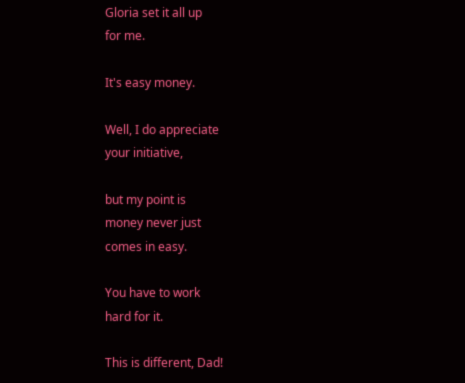Gloria set it all up
for me.

It's easy money.

Well, I do appreciate
your initiative,

but my point is
money never just
comes in easy.

You have to work
hard for it.

This is different, Dad!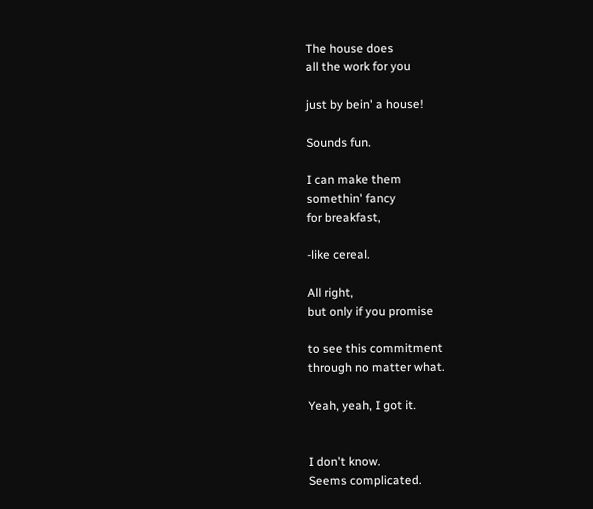The house does
all the work for you

just by bein' a house!

Sounds fun.

I can make them
somethin' fancy
for breakfast,

-like cereal.

All right,
but only if you promise

to see this commitment
through no matter what.

Yeah, yeah, I got it.


I don't know.
Seems complicated.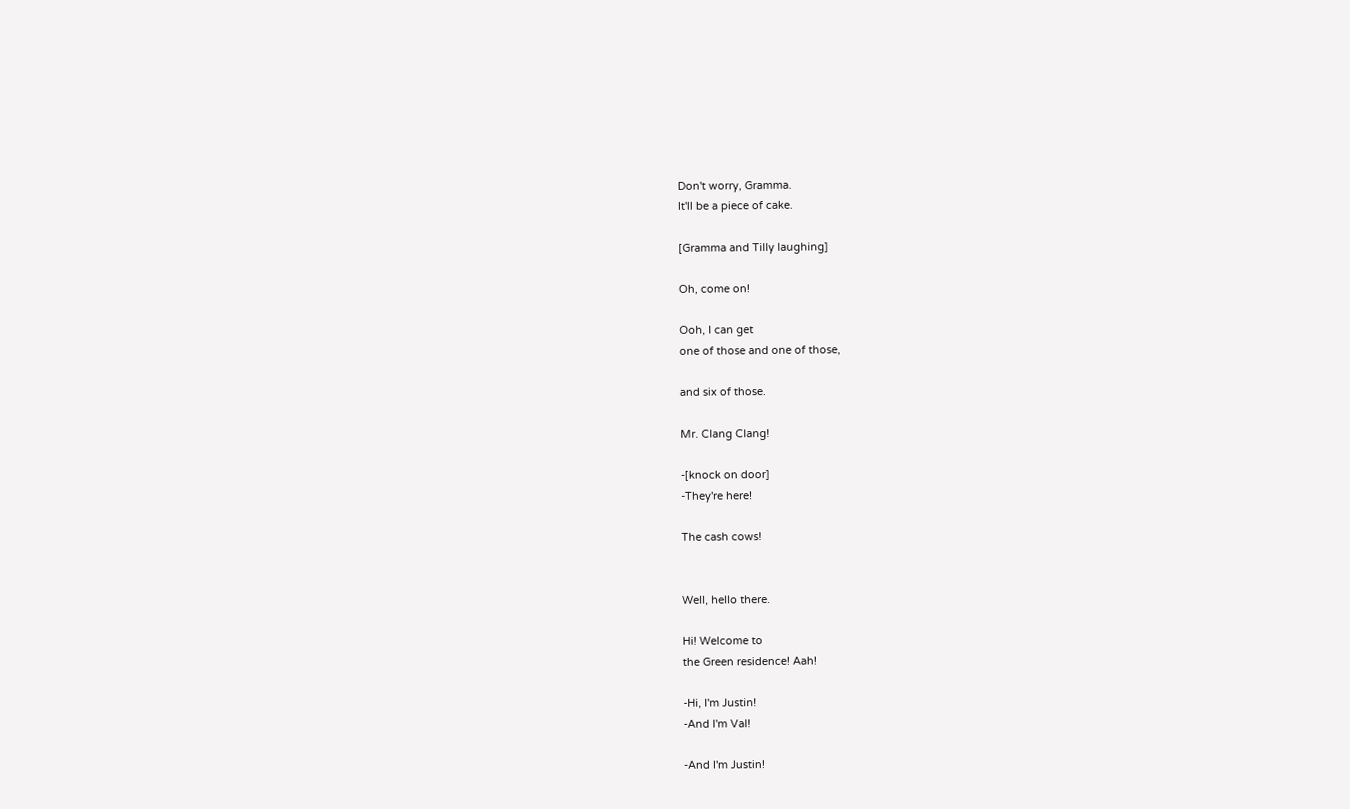Don't worry, Gramma.
It'll be a piece of cake.

[Gramma and Tilly laughing]

Oh, come on!

Ooh, I can get
one of those and one of those,

and six of those.

Mr. Clang Clang!

-[knock on door]
-They're here!

The cash cows!


Well, hello there.

Hi! Welcome to
the Green residence! Aah!

-Hi, I'm Justin!
-And I'm Val!

-And I'm Justin!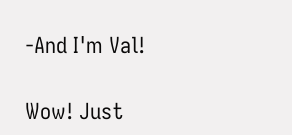-And I'm Val!

Wow! Just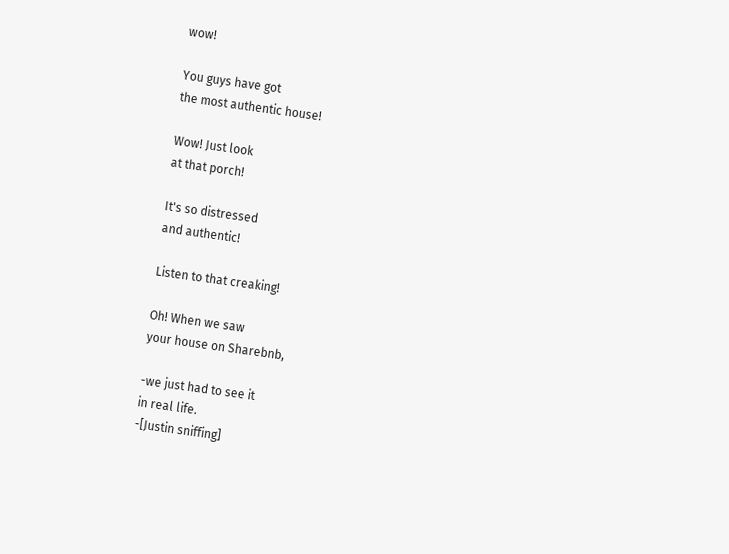wow!

You guys have got
the most authentic house!

Wow! Just look
at that porch!

It's so distressed
and authentic!

Listen to that creaking!

Oh! When we saw
your house on Sharebnb,

-we just had to see it
in real life.
-[Justin sniffing]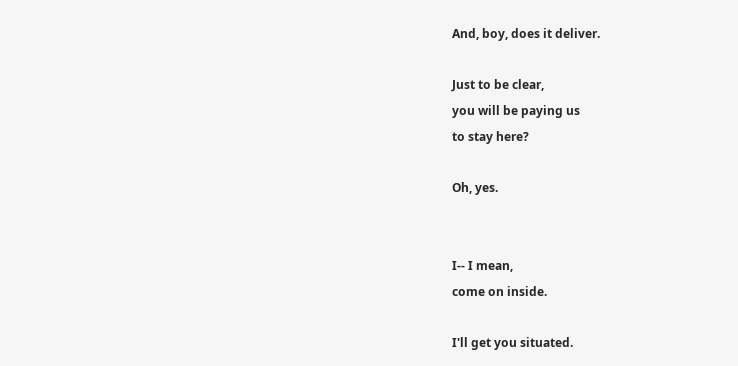And, boy, does it deliver.

Just to be clear,
you will be paying us
to stay here?

Oh, yes.


I-- I mean,
come on inside.

I'll get you situated.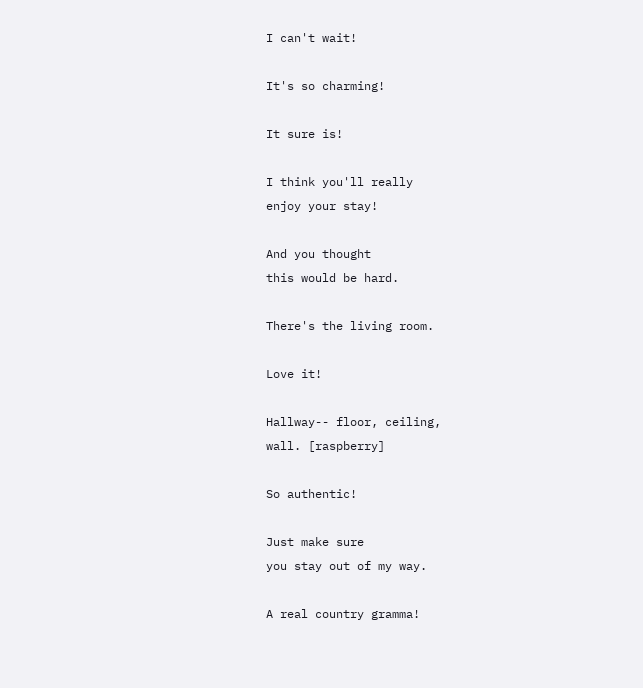I can't wait!

It's so charming!

It sure is!

I think you'll really
enjoy your stay!

And you thought
this would be hard.

There's the living room.

Love it!

Hallway-- floor, ceiling,
wall. [raspberry]

So authentic!

Just make sure
you stay out of my way.

A real country gramma!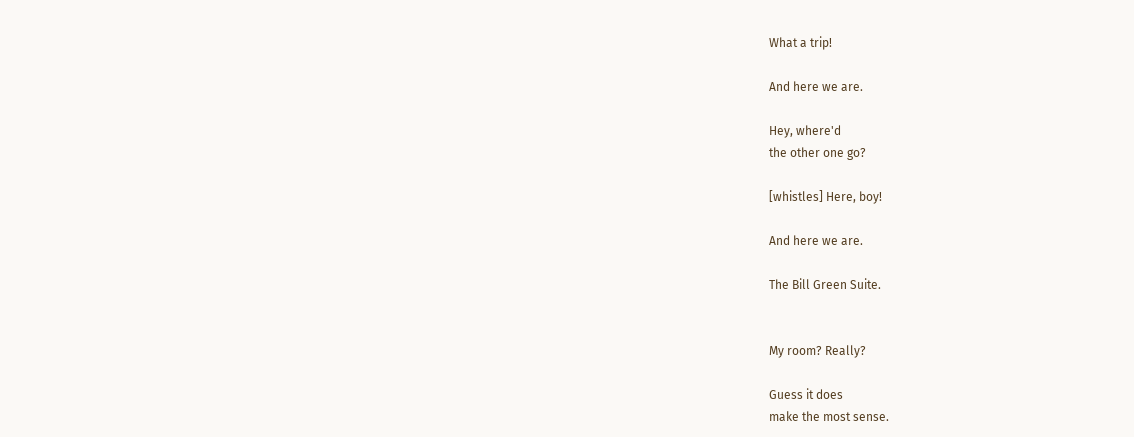What a trip!

And here we are.

Hey, where'd
the other one go?

[whistles] Here, boy!

And here we are.

The Bill Green Suite.


My room? Really?

Guess it does
make the most sense.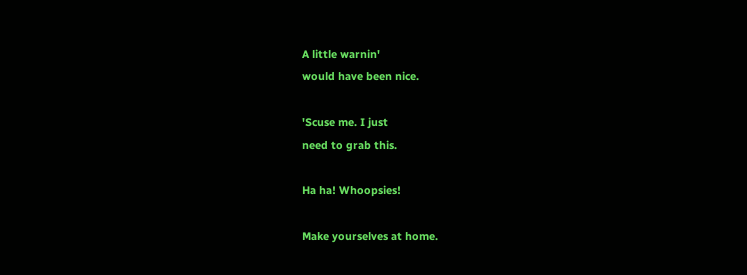A little warnin'
would have been nice.

'Scuse me. I just
need to grab this.

Ha ha! Whoopsies!

Make yourselves at home.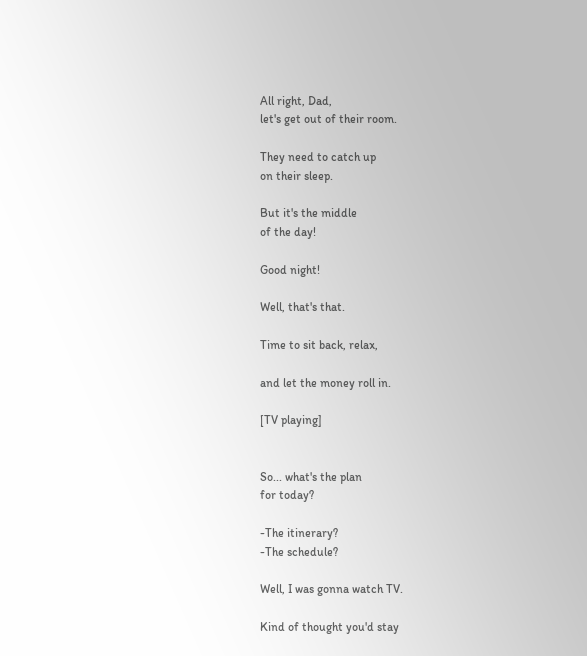All right, Dad,
let's get out of their room.

They need to catch up
on their sleep.

But it's the middle
of the day!

Good night!

Well, that's that.

Time to sit back, relax,

and let the money roll in.

[TV playing]


So... what's the plan
for today?

-The itinerary?
-The schedule?

Well, I was gonna watch TV.

Kind of thought you'd stay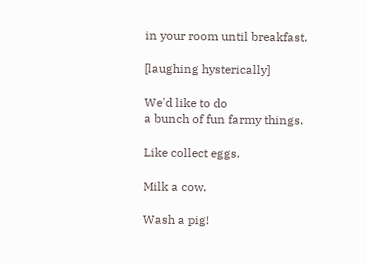in your room until breakfast.

[laughing hysterically]

We'd like to do
a bunch of fun farmy things.

Like collect eggs.

Milk a cow.

Wash a pig!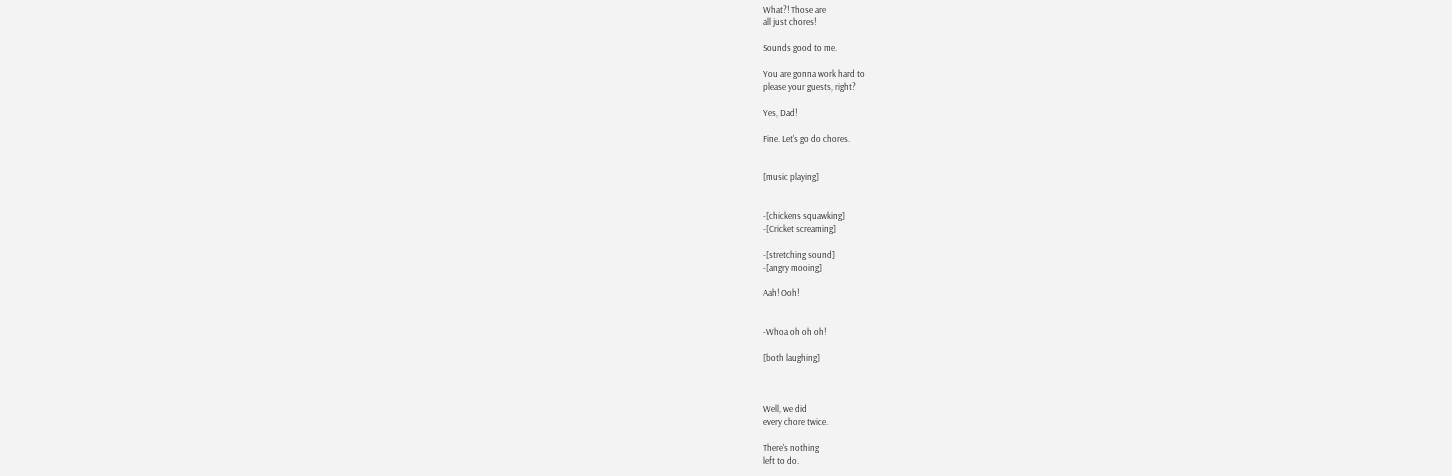What?! Those are
all just chores!

Sounds good to me.

You are gonna work hard to
please your guests, right?

Yes, Dad!

Fine. Let's go do chores.


[music playing]


-[chickens squawking]
-[Cricket screaming]

-[stretching sound]
-[angry mooing]

Aah! Ooh!


-Whoa oh oh oh!

[both laughing]



Well, we did
every chore twice.

There's nothing
left to do.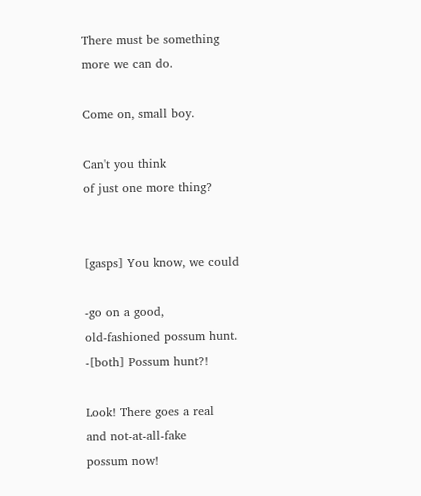There must be something
more we can do.

Come on, small boy.

Can't you think
of just one more thing?


[gasps] You know, we could

-go on a good,
old-fashioned possum hunt.
-[both] Possum hunt?!

Look! There goes a real
and not-at-all-fake
possum now!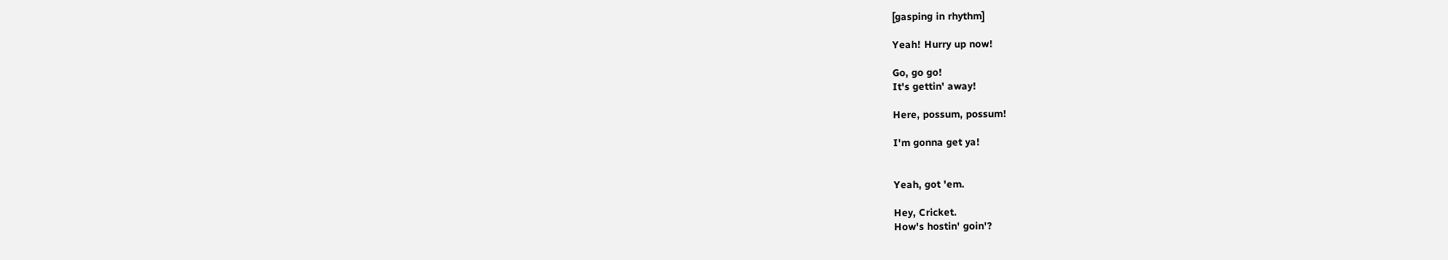[gasping in rhythm]

Yeah! Hurry up now!

Go, go go!
It's gettin' away!

Here, possum, possum!

I'm gonna get ya!


Yeah, got 'em.

Hey, Cricket.
How's hostin' goin'?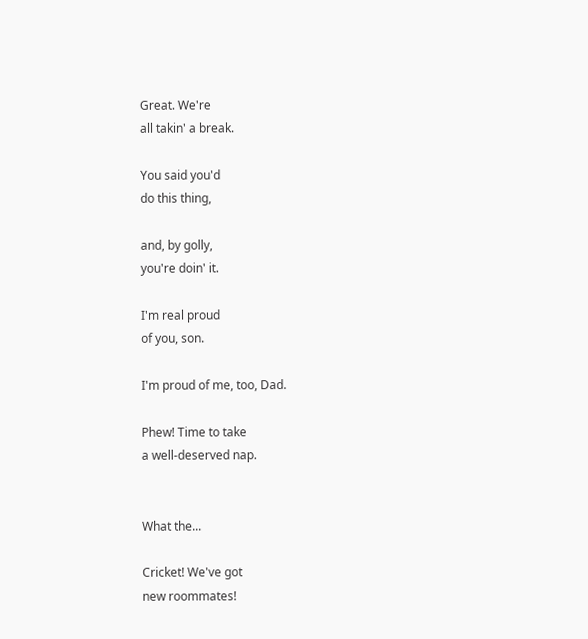Great. We're
all takin' a break.

You said you'd
do this thing,

and, by golly,
you're doin' it.

I'm real proud
of you, son.

I'm proud of me, too, Dad.

Phew! Time to take
a well-deserved nap.


What the...

Cricket! We've got
new roommates!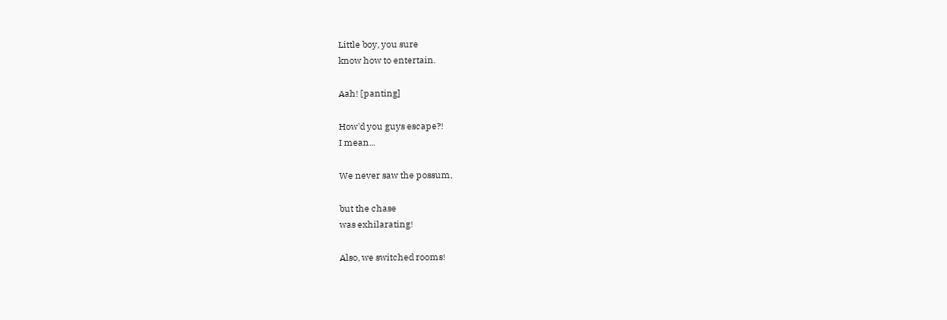Little boy, you sure
know how to entertain.

Aah! [panting]

How'd you guys escape?!
I mean...

We never saw the possum,

but the chase
was exhilarating!

Also, we switched rooms!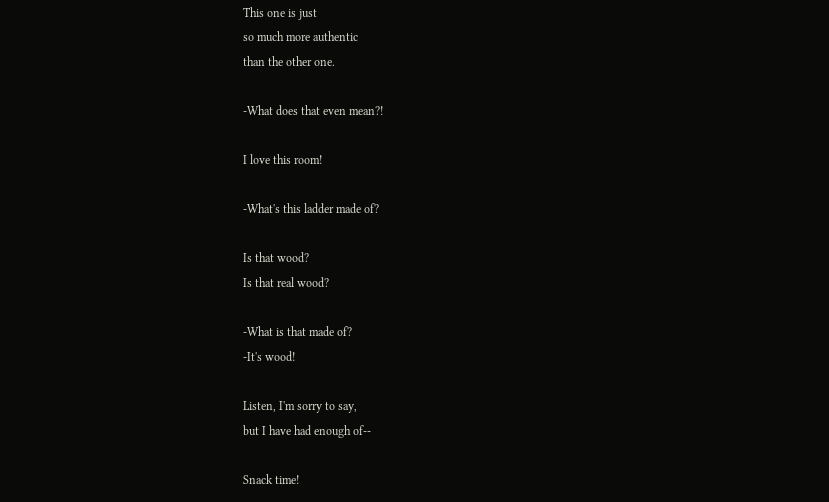This one is just
so much more authentic
than the other one.

-What does that even mean?!

I love this room!

-What's this ladder made of?

Is that wood?
Is that real wood?

-What is that made of?
-It's wood!

Listen, I'm sorry to say,
but I have had enough of--

Snack time!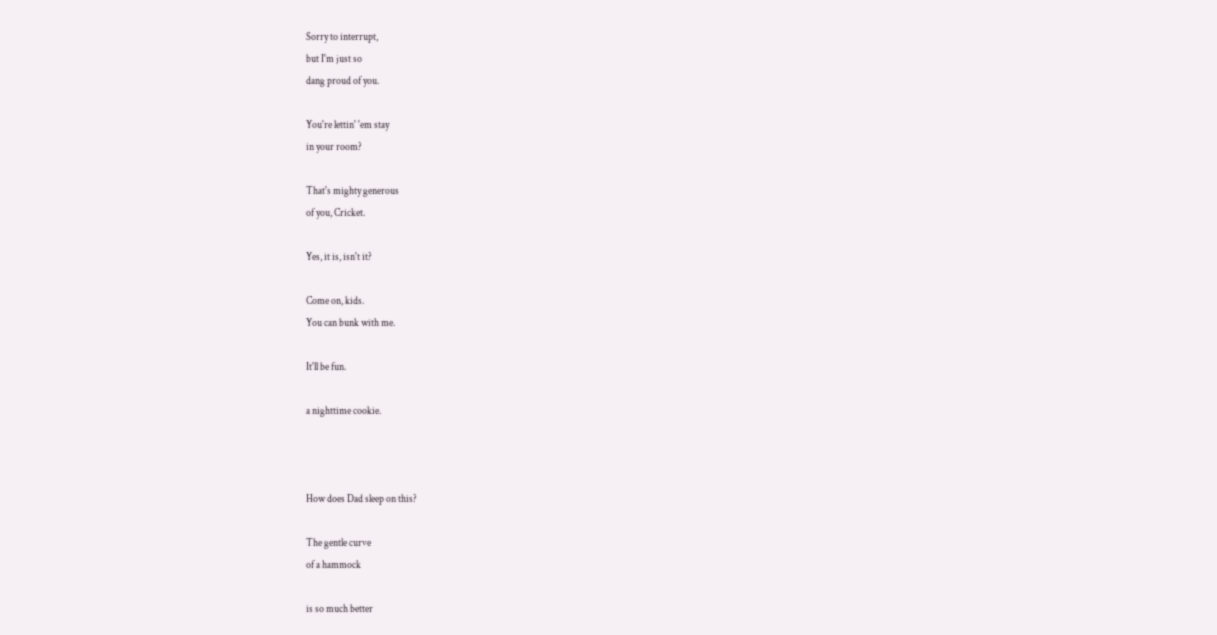Sorry to interrupt,
but I'm just so
dang proud of you.

You're lettin' 'em stay
in your room?

That's mighty generous
of you, Cricket.

Yes, it is, isn't it?

Come on, kids.
You can bunk with me.

It'll be fun.

a nighttime cookie.



How does Dad sleep on this?

The gentle curve
of a hammock

is so much better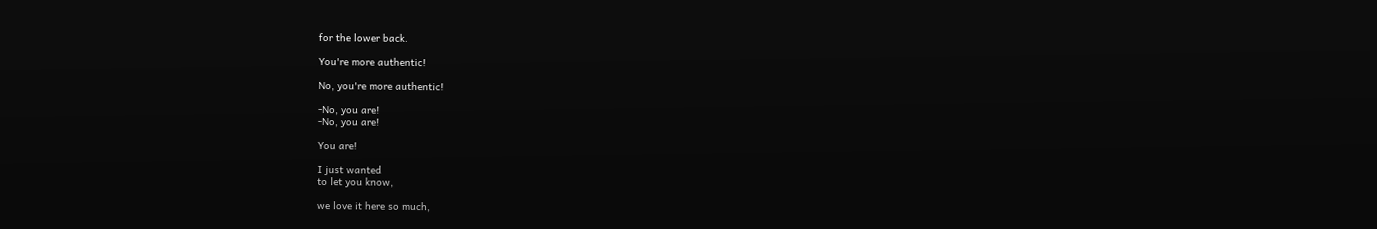for the lower back.

You're more authentic!

No, you're more authentic!

-No, you are!
-No, you are!

You are!

I just wanted
to let you know,

we love it here so much,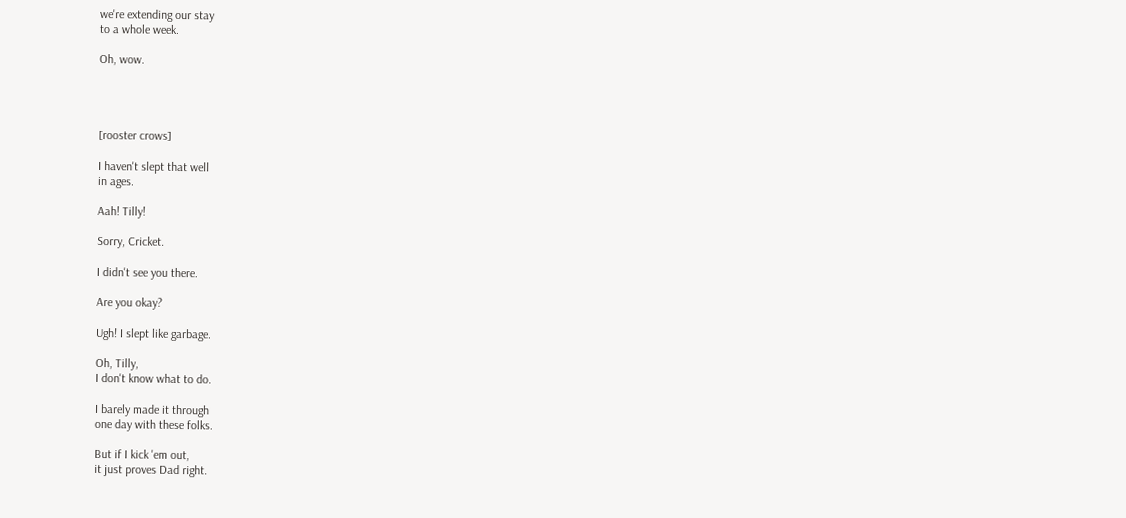we're extending our stay
to a whole week.

Oh, wow.




[rooster crows]

I haven't slept that well
in ages.

Aah! Tilly!

Sorry, Cricket.

I didn't see you there.

Are you okay?

Ugh! I slept like garbage.

Oh, Tilly,
I don't know what to do.

I barely made it through
one day with these folks.

But if I kick 'em out,
it just proves Dad right.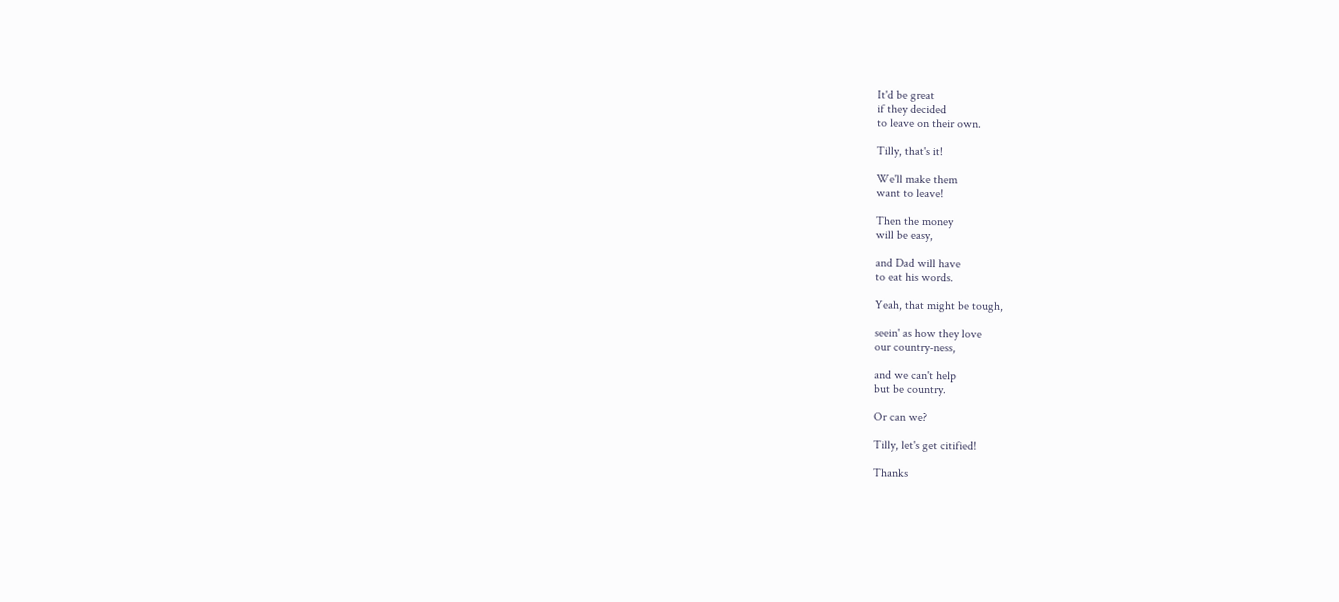It'd be great
if they decided
to leave on their own.

Tilly, that's it!

We'll make them
want to leave!

Then the money
will be easy,

and Dad will have
to eat his words.

Yeah, that might be tough,

seein' as how they love
our country-ness,

and we can't help
but be country.

Or can we?

Tilly, let's get citified!

Thanks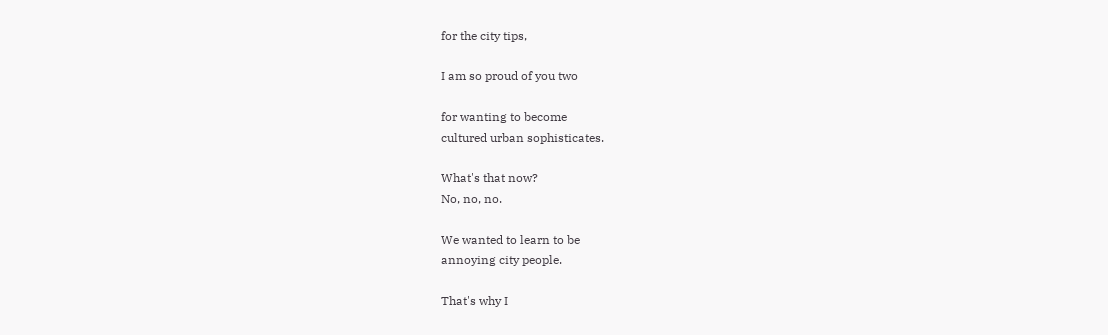for the city tips,

I am so proud of you two

for wanting to become
cultured urban sophisticates.

What's that now?
No, no, no.

We wanted to learn to be
annoying city people.

That's why I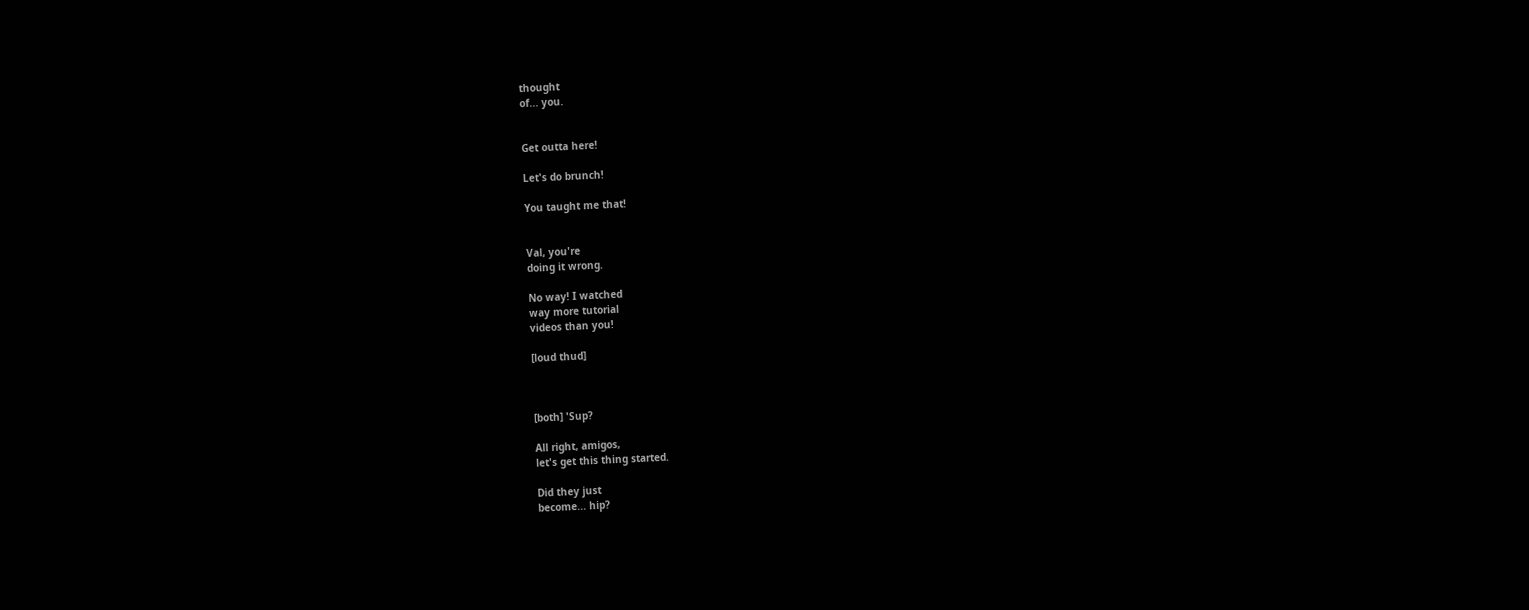thought
of... you.


Get outta here!

Let's do brunch!

You taught me that!


Val, you're
doing it wrong.

No way! I watched
way more tutorial
videos than you!

[loud thud]



[both] 'Sup?

All right, amigos,
let's get this thing started.

Did they just
become... hip?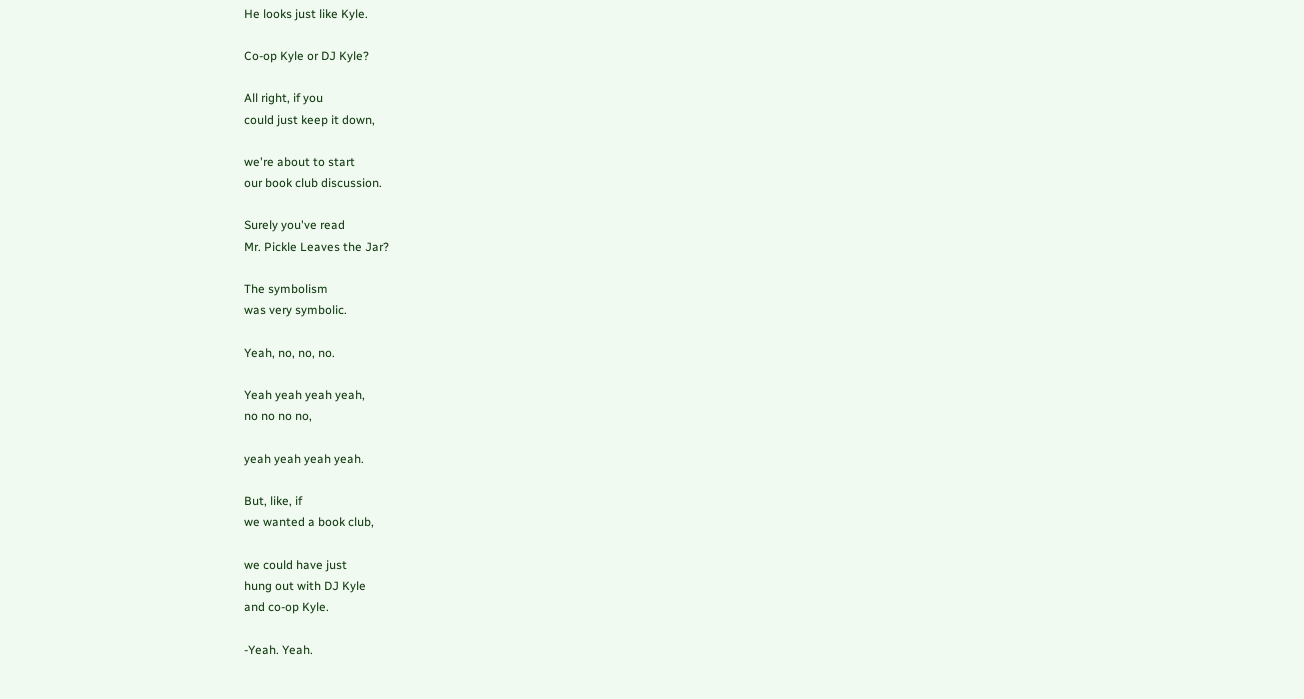He looks just like Kyle.

Co-op Kyle or DJ Kyle?

All right, if you
could just keep it down,

we're about to start
our book club discussion.

Surely you've read
Mr. Pickle Leaves the Jar?

The symbolism
was very symbolic.

Yeah, no, no, no.

Yeah yeah yeah yeah,
no no no no,

yeah yeah yeah yeah.

But, like, if
we wanted a book club,

we could have just
hung out with DJ Kyle
and co-op Kyle.

-Yeah. Yeah.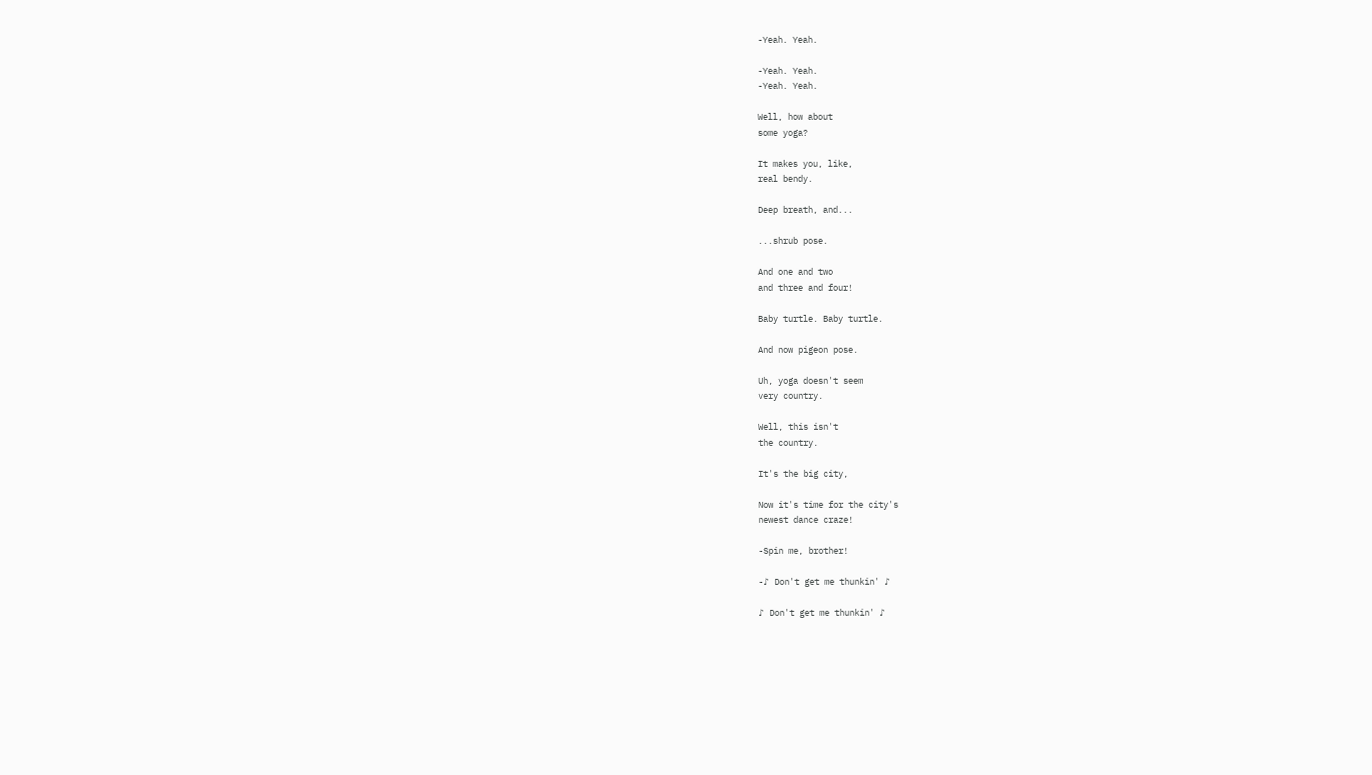-Yeah. Yeah.

-Yeah. Yeah.
-Yeah. Yeah.

Well, how about
some yoga?

It makes you, like,
real bendy.

Deep breath, and...

...shrub pose.

And one and two
and three and four!

Baby turtle. Baby turtle.

And now pigeon pose.

Uh, yoga doesn't seem
very country.

Well, this isn't
the country.

It's the big city,

Now it's time for the city's
newest dance craze!

-Spin me, brother!

-♪ Don't get me thunkin' ♪

♪ Don't get me thunkin' ♪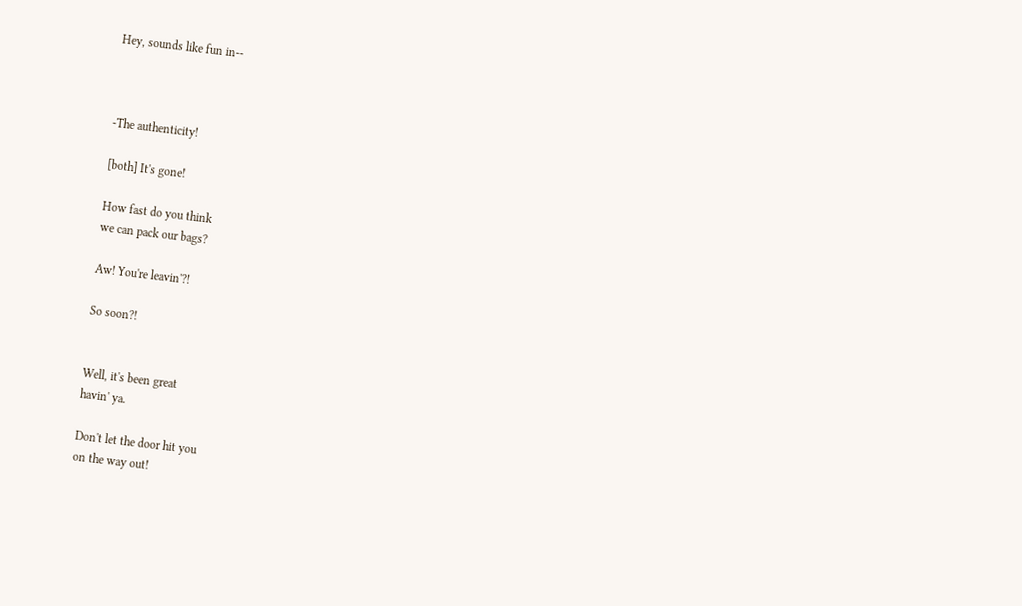Hey, sounds like fun in--



-The authenticity!

[both] It's gone!

How fast do you think
we can pack our bags?

Aw! You're leavin'?!

So soon?!


Well, it's been great
havin' ya.

Don't let the door hit you
on the way out!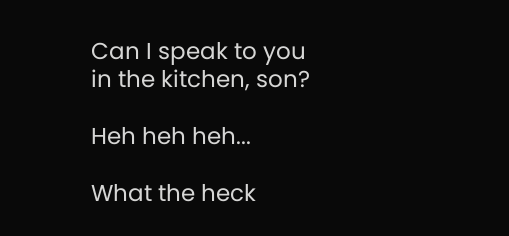Can I speak to you
in the kitchen, son?

Heh heh heh...

What the heck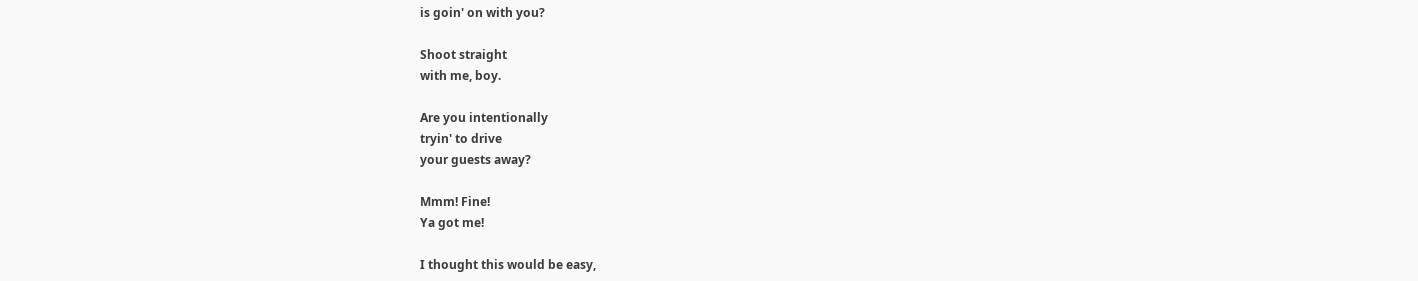is goin' on with you?

Shoot straight
with me, boy.

Are you intentionally
tryin' to drive
your guests away?

Mmm! Fine!
Ya got me!

I thought this would be easy,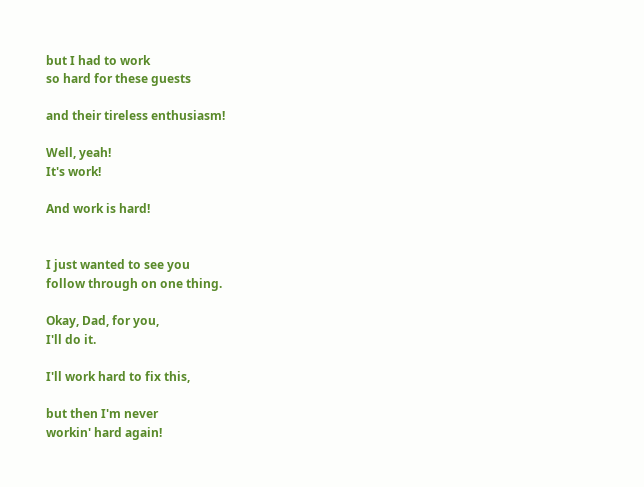but I had to work
so hard for these guests

and their tireless enthusiasm!

Well, yeah!
It's work!

And work is hard!


I just wanted to see you
follow through on one thing.

Okay, Dad, for you,
I'll do it.

I'll work hard to fix this,

but then I'm never
workin' hard again!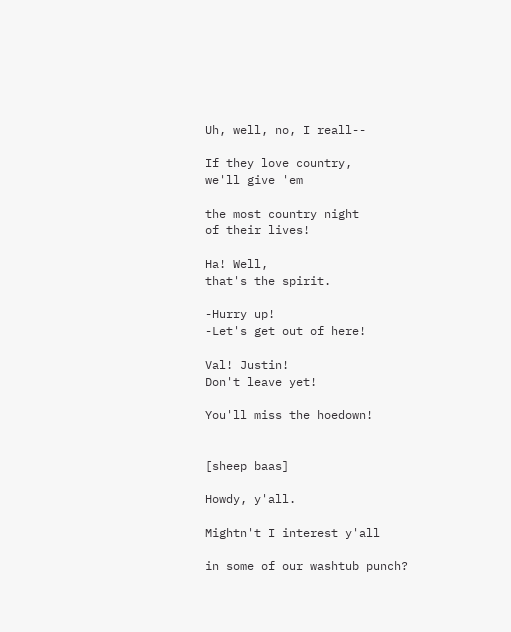Uh, well, no, I reall--

If they love country,
we'll give 'em

the most country night
of their lives!

Ha! Well,
that's the spirit.

-Hurry up!
-Let's get out of here!

Val! Justin!
Don't leave yet!

You'll miss the hoedown!


[sheep baas]

Howdy, y'all.

Mightn't I interest y'all

in some of our washtub punch?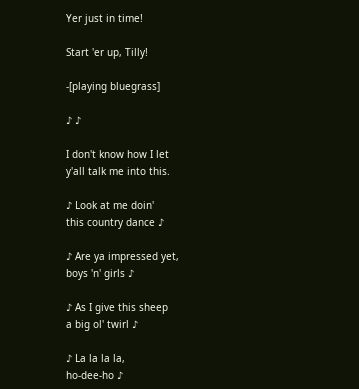Yer just in time!

Start 'er up, Tilly!

-[playing bluegrass]

♪ ♪

I don't know how I let
y'all talk me into this.

♪ Look at me doin'
this country dance ♪

♪ Are ya impressed yet,
boys 'n' girls ♪

♪ As I give this sheep
a big ol' twirl ♪

♪ La la la la,
ho-dee-ho ♪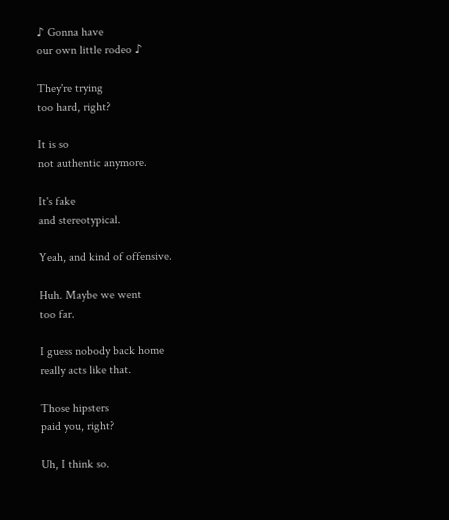♪ Gonna have
our own little rodeo ♪

They're trying
too hard, right?

It is so
not authentic anymore.

It's fake
and stereotypical.

Yeah, and kind of offensive.

Huh. Maybe we went
too far.

I guess nobody back home
really acts like that.

Those hipsters
paid you, right?

Uh, I think so.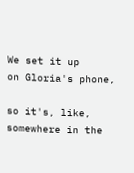We set it up
on Gloria's phone,

so it's, like,
somewhere in the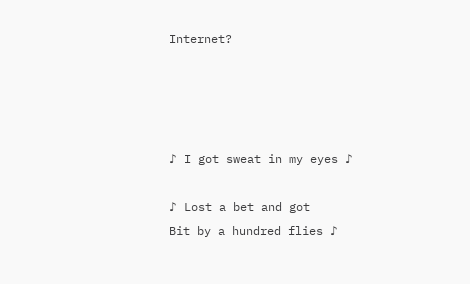Internet?




♪ I got sweat in my eyes ♪

♪ Lost a bet and got
Bit by a hundred flies ♪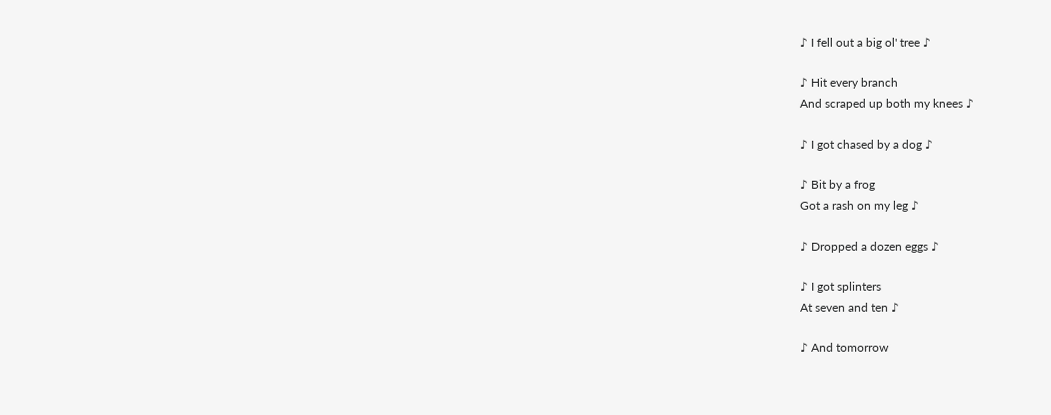♪ I fell out a big ol' tree ♪

♪ Hit every branch
And scraped up both my knees ♪

♪ I got chased by a dog ♪

♪ Bit by a frog
Got a rash on my leg ♪

♪ Dropped a dozen eggs ♪

♪ I got splinters
At seven and ten ♪

♪ And tomorrow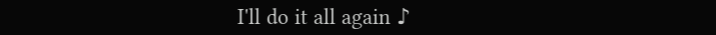I'll do it all again ♪